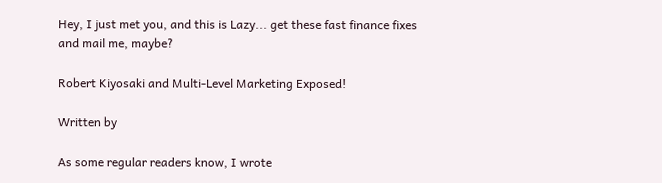Hey, I just met you, and this is Lazy... get these fast finance fixes and mail me, maybe?

Robert Kiyosaki and Multi-Level Marketing Exposed!

Written by

As some regular readers know, I wrote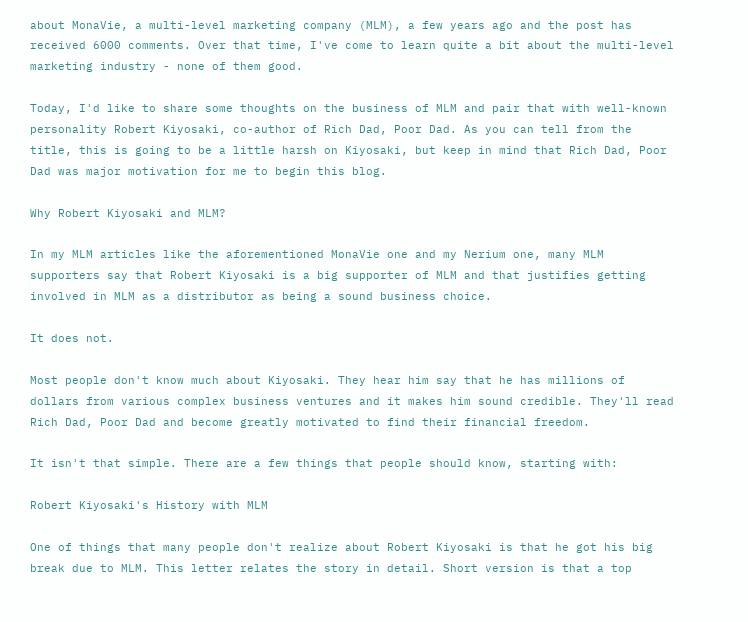about MonaVie, a multi-level marketing company (MLM), a few years ago and the post has received 6000 comments. Over that time, I've come to learn quite a bit about the multi-level marketing industry - none of them good.

Today, I'd like to share some thoughts on the business of MLM and pair that with well-known personality Robert Kiyosaki, co-author of Rich Dad, Poor Dad. As you can tell from the title, this is going to be a little harsh on Kiyosaki, but keep in mind that Rich Dad, Poor Dad was major motivation for me to begin this blog.

Why Robert Kiyosaki and MLM?

In my MLM articles like the aforementioned MonaVie one and my Nerium one, many MLM supporters say that Robert Kiyosaki is a big supporter of MLM and that justifies getting involved in MLM as a distributor as being a sound business choice.

It does not.

Most people don't know much about Kiyosaki. They hear him say that he has millions of dollars from various complex business ventures and it makes him sound credible. They'll read Rich Dad, Poor Dad and become greatly motivated to find their financial freedom.

It isn't that simple. There are a few things that people should know, starting with:

Robert Kiyosaki's History with MLM

One of things that many people don't realize about Robert Kiyosaki is that he got his big break due to MLM. This letter relates the story in detail. Short version is that a top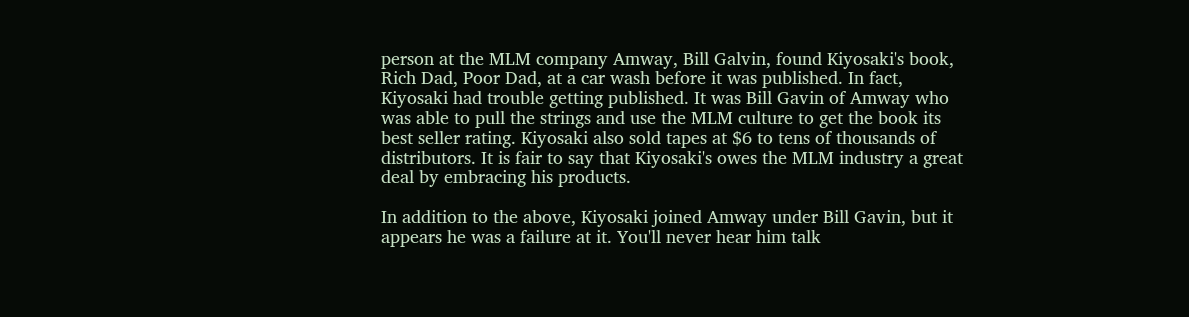person at the MLM company Amway, Bill Galvin, found Kiyosaki's book, Rich Dad, Poor Dad, at a car wash before it was published. In fact, Kiyosaki had trouble getting published. It was Bill Gavin of Amway who was able to pull the strings and use the MLM culture to get the book its best seller rating. Kiyosaki also sold tapes at $6 to tens of thousands of distributors. It is fair to say that Kiyosaki's owes the MLM industry a great deal by embracing his products.

In addition to the above, Kiyosaki joined Amway under Bill Gavin, but it appears he was a failure at it. You'll never hear him talk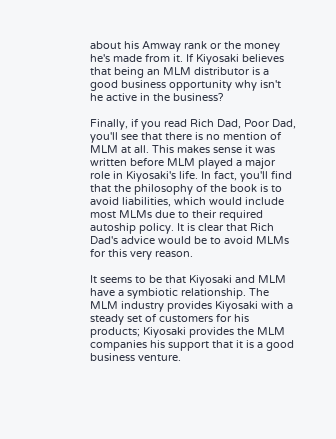about his Amway rank or the money he's made from it. If Kiyosaki believes that being an MLM distributor is a good business opportunity why isn't he active in the business?

Finally, if you read Rich Dad, Poor Dad, you'll see that there is no mention of MLM at all. This makes sense it was written before MLM played a major role in Kiyosaki's life. In fact, you'll find that the philosophy of the book is to avoid liabilities, which would include most MLMs due to their required autoship policy. It is clear that Rich Dad's advice would be to avoid MLMs for this very reason.

It seems to be that Kiyosaki and MLM have a symbiotic relationship. The MLM industry provides Kiyosaki with a steady set of customers for his products; Kiyosaki provides the MLM companies his support that it is a good business venture.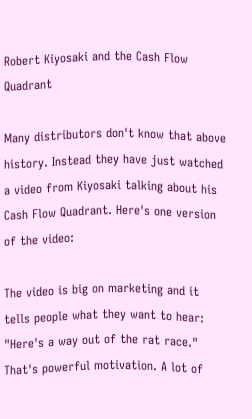Robert Kiyosaki and the Cash Flow Quadrant

Many distributors don't know that above history. Instead they have just watched a video from Kiyosaki talking about his Cash Flow Quadrant. Here's one version of the video:

The video is big on marketing and it tells people what they want to hear: "Here's a way out of the rat race." That's powerful motivation. A lot of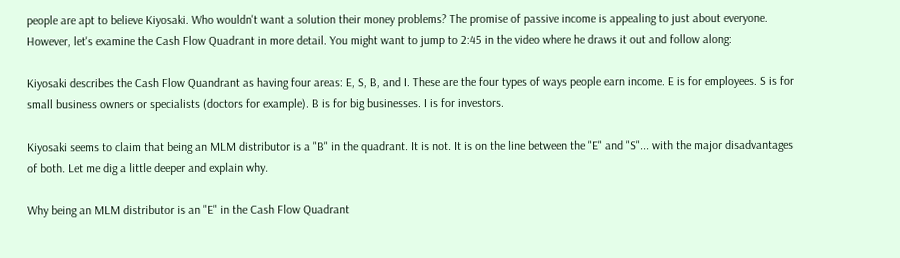people are apt to believe Kiyosaki. Who wouldn't want a solution their money problems? The promise of passive income is appealing to just about everyone. However, let's examine the Cash Flow Quadrant in more detail. You might want to jump to 2:45 in the video where he draws it out and follow along:

Kiyosaki describes the Cash Flow Quandrant as having four areas: E, S, B, and I. These are the four types of ways people earn income. E is for employees. S is for small business owners or specialists (doctors for example). B is for big businesses. I is for investors.

Kiyosaki seems to claim that being an MLM distributor is a "B" in the quadrant. It is not. It is on the line between the "E" and "S"... with the major disadvantages of both. Let me dig a little deeper and explain why.

Why being an MLM distributor is an "E" in the Cash Flow Quadrant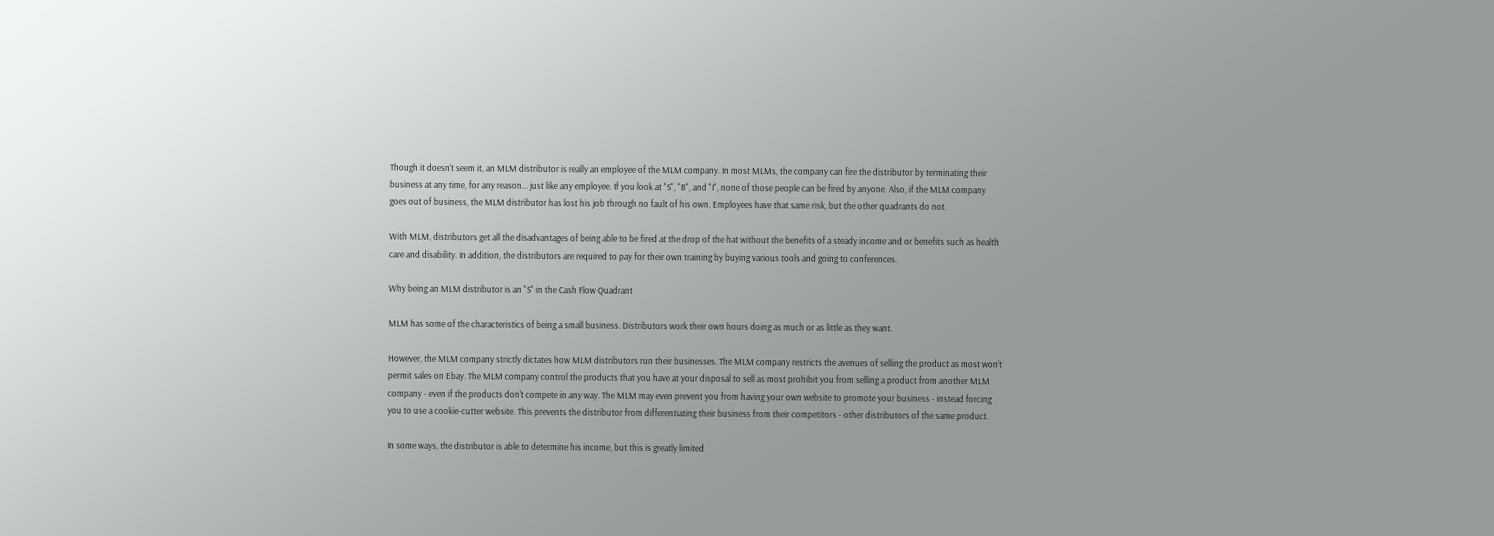Though it doesn’t seem it, an MLM distributor is really an employee of the MLM company. In most MLMs, the company can fire the distributor by terminating their business at any time, for any reason... just like any employee. If you look at "S", "B", and "I", none of those people can be fired by anyone. Also, if the MLM company goes out of business, the MLM distributor has lost his job through no fault of his own. Employees have that same risk, but the other quadrants do not.

With MLM, distributors get all the disadvantages of being able to be fired at the drop of the hat without the benefits of a steady income and or benefits such as health care and disability. In addition, the distributors are required to pay for their own training by buying various tools and going to conferences.

Why being an MLM distributor is an "S" in the Cash Flow Quadrant

MLM has some of the characteristics of being a small business. Distributors work their own hours doing as much or as little as they want.

However, the MLM company strictly dictates how MLM distributors run their businesses. The MLM company restricts the avenues of selling the product as most won’t permit sales on Ebay. The MLM company control the products that you have at your disposal to sell as most prohibit you from selling a product from another MLM company - even if the products don't compete in any way. The MLM may even prevent you from having your own website to promote your business - instead forcing you to use a cookie-cutter website. This prevents the distributor from differentiating their business from their competitors - other distributors of the same product.

In some ways, the distributor is able to determine his income, but this is greatly limited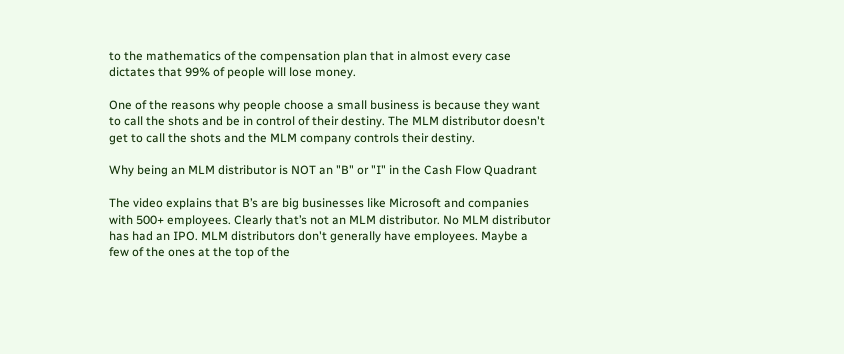to the mathematics of the compensation plan that in almost every case dictates that 99% of people will lose money.

One of the reasons why people choose a small business is because they want to call the shots and be in control of their destiny. The MLM distributor doesn't get to call the shots and the MLM company controls their destiny.

Why being an MLM distributor is NOT an "B" or "I" in the Cash Flow Quadrant

The video explains that B’s are big businesses like Microsoft and companies with 500+ employees. Clearly that’s not an MLM distributor. No MLM distributor has had an IPO. MLM distributors don't generally have employees. Maybe a few of the ones at the top of the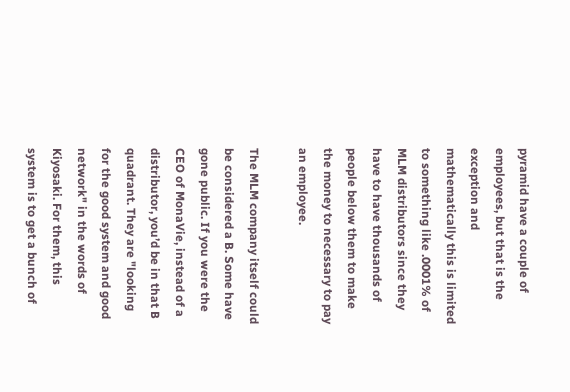pyramid have a couple of employees, but that is the exception and mathematically this is limited to something like .0001% of MLM distributors since they have to have thousands of people below them to make the money to necessary to pay an employee.

The MLM company itself could be considered a B. Some have gone public. If you were the CEO of MonaVie, instead of a distributor, you’d be in that B quadrant. They are "looking for the good system and good network" in the words of Kiyosaki. For them, this system is to get a bunch of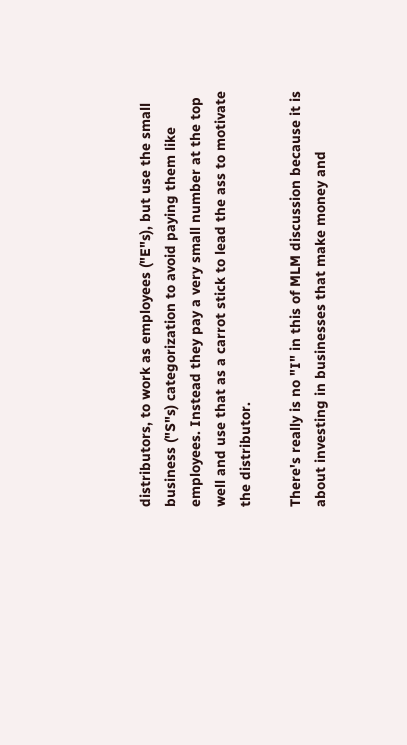distributors, to work as employees ("E"s), but use the small business ("S"s) categorization to avoid paying them like employees. Instead they pay a very small number at the top well and use that as a carrot stick to lead the ass to motivate the distributor.

There's really is no "I" in this of MLM discussion because it is about investing in businesses that make money and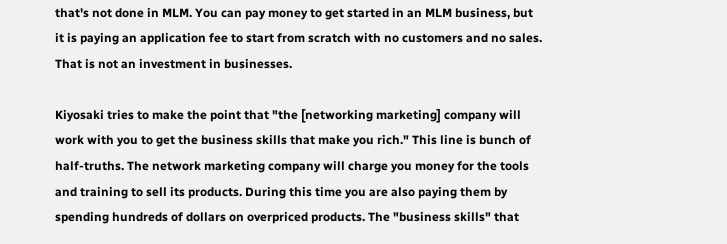that's not done in MLM. You can pay money to get started in an MLM business, but it is paying an application fee to start from scratch with no customers and no sales. That is not an investment in businesses.

Kiyosaki tries to make the point that "the [networking marketing] company will work with you to get the business skills that make you rich." This line is bunch of half-truths. The network marketing company will charge you money for the tools and training to sell its products. During this time you are also paying them by spending hundreds of dollars on overpriced products. The "business skills" that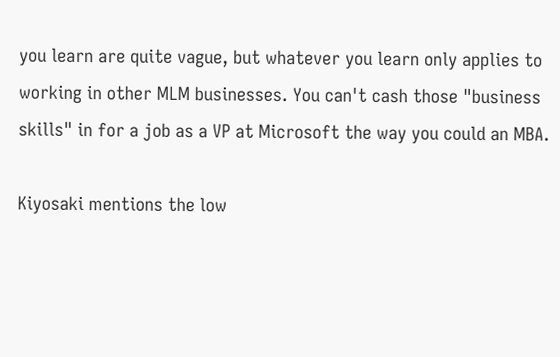you learn are quite vague, but whatever you learn only applies to working in other MLM businesses. You can't cash those "business skills" in for a job as a VP at Microsoft the way you could an MBA.

Kiyosaki mentions the low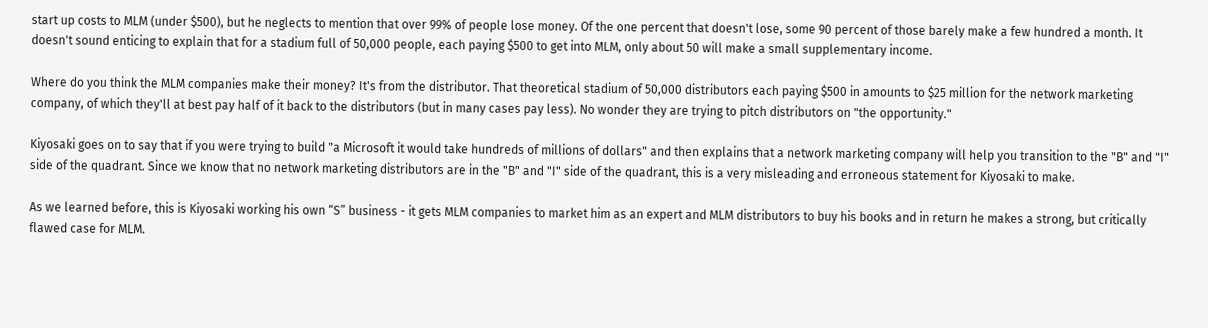start up costs to MLM (under $500), but he neglects to mention that over 99% of people lose money. Of the one percent that doesn't lose, some 90 percent of those barely make a few hundred a month. It doesn't sound enticing to explain that for a stadium full of 50,000 people, each paying $500 to get into MLM, only about 50 will make a small supplementary income.

Where do you think the MLM companies make their money? It's from the distributor. That theoretical stadium of 50,000 distributors each paying $500 in amounts to $25 million for the network marketing company, of which they'll at best pay half of it back to the distributors (but in many cases pay less). No wonder they are trying to pitch distributors on "the opportunity."

Kiyosaki goes on to say that if you were trying to build "a Microsoft it would take hundreds of millions of dollars" and then explains that a network marketing company will help you transition to the "B" and "I" side of the quadrant. Since we know that no network marketing distributors are in the "B" and "I" side of the quadrant, this is a very misleading and erroneous statement for Kiyosaki to make.

As we learned before, this is Kiyosaki working his own “S” business - it gets MLM companies to market him as an expert and MLM distributors to buy his books and in return he makes a strong, but critically flawed case for MLM.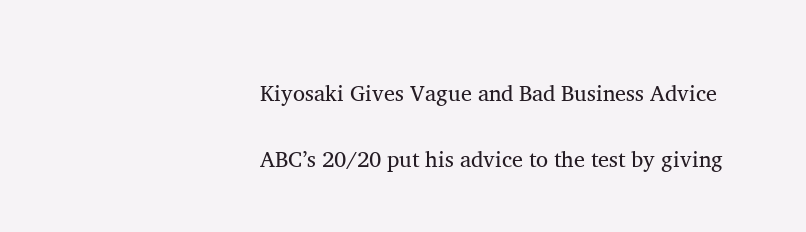Kiyosaki Gives Vague and Bad Business Advice

ABC’s 20/20 put his advice to the test by giving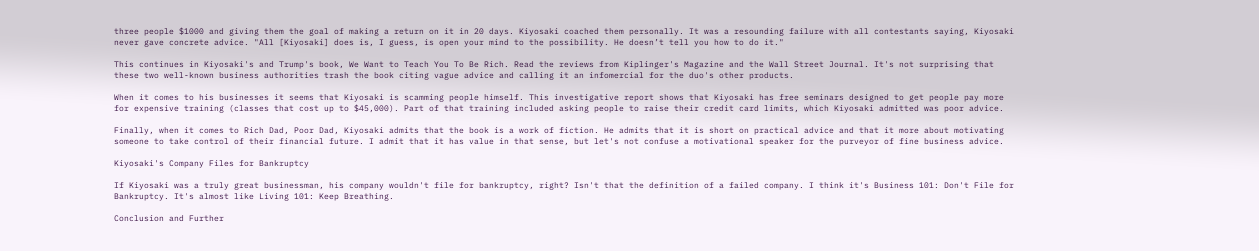three people $1000 and giving them the goal of making a return on it in 20 days. Kiyosaki coached them personally. It was a resounding failure with all contestants saying, Kiyosaki never gave concrete advice. "All [Kiyosaki] does is, I guess, is open your mind to the possibility. He doesn’t tell you how to do it."

This continues in Kiyosaki's and Trump's book, We Want to Teach You To Be Rich. Read the reviews from Kiplinger's Magazine and the Wall Street Journal. It's not surprising that these two well-known business authorities trash the book citing vague advice and calling it an infomercial for the duo's other products.

When it comes to his businesses it seems that Kiyosaki is scamming people himself. This investigative report shows that Kiyosaki has free seminars designed to get people pay more for expensive training (classes that cost up to $45,000). Part of that training included asking people to raise their credit card limits, which Kiyosaki admitted was poor advice.

Finally, when it comes to Rich Dad, Poor Dad, Kiyosaki admits that the book is a work of fiction. He admits that it is short on practical advice and that it more about motivating someone to take control of their financial future. I admit that it has value in that sense, but let's not confuse a motivational speaker for the purveyor of fine business advice.

Kiyosaki's Company Files for Bankruptcy

If Kiyosaki was a truly great businessman, his company wouldn't file for bankruptcy, right? Isn't that the definition of a failed company. I think it's Business 101: Don't File for Bankruptcy. It's almost like Living 101: Keep Breathing.

Conclusion and Further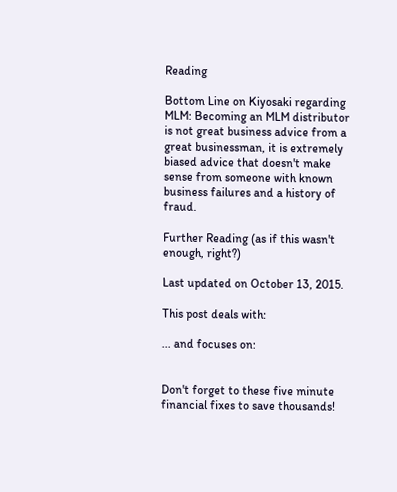Reading

Bottom Line on Kiyosaki regarding MLM: Becoming an MLM distributor is not great business advice from a great businessman, it is extremely biased advice that doesn't make sense from someone with known business failures and a history of fraud.

Further Reading (as if this wasn't enough, right?)

Last updated on October 13, 2015.

This post deals with:

... and focuses on:


Don't forget to these five minute financial fixes to save thousands!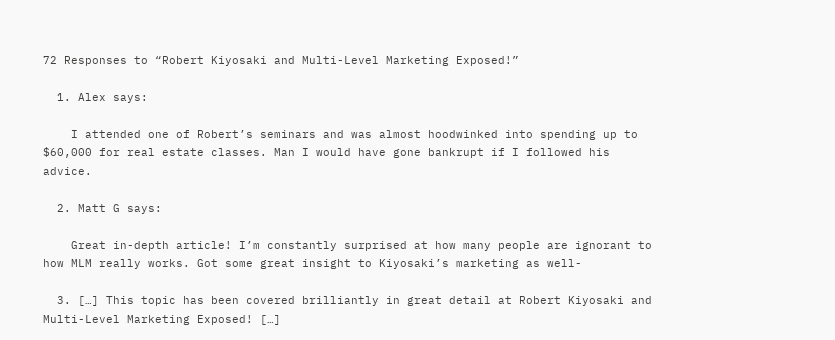72 Responses to “Robert Kiyosaki and Multi-Level Marketing Exposed!”

  1. Alex says:

    I attended one of Robert’s seminars and was almost hoodwinked into spending up to $60,000 for real estate classes. Man I would have gone bankrupt if I followed his advice.

  2. Matt G says:

    Great in-depth article! I’m constantly surprised at how many people are ignorant to how MLM really works. Got some great insight to Kiyosaki’s marketing as well-

  3. […] This topic has been covered brilliantly in great detail at Robert Kiyosaki and Multi-Level Marketing Exposed! […]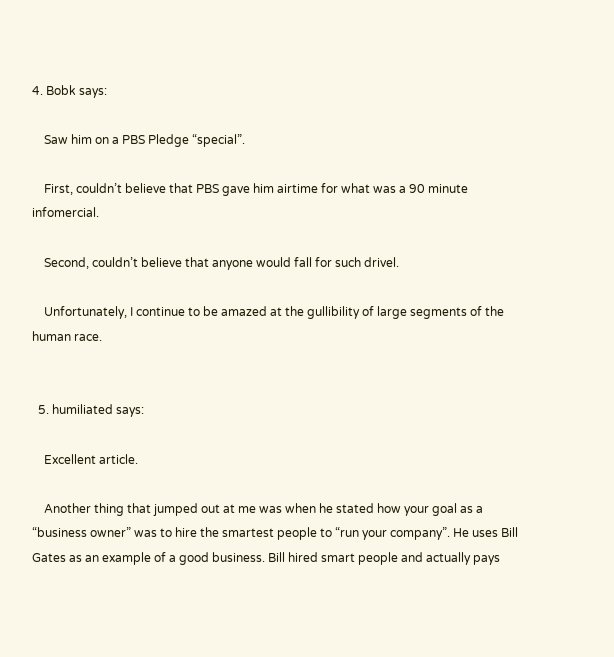4. Bobk says:

    Saw him on a PBS Pledge “special”.

    First, couldn’t believe that PBS gave him airtime for what was a 90 minute infomercial.

    Second, couldn’t believe that anyone would fall for such drivel.

    Unfortunately, I continue to be amazed at the gullibility of large segments of the human race.


  5. humiliated says:

    Excellent article.

    Another thing that jumped out at me was when he stated how your goal as a “business owner” was to hire the smartest people to “run your company”. He uses Bill Gates as an example of a good business. Bill hired smart people and actually pays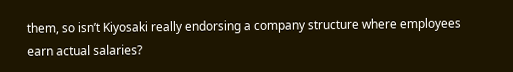them, so isn’t Kiyosaki really endorsing a company structure where employees earn actual salaries?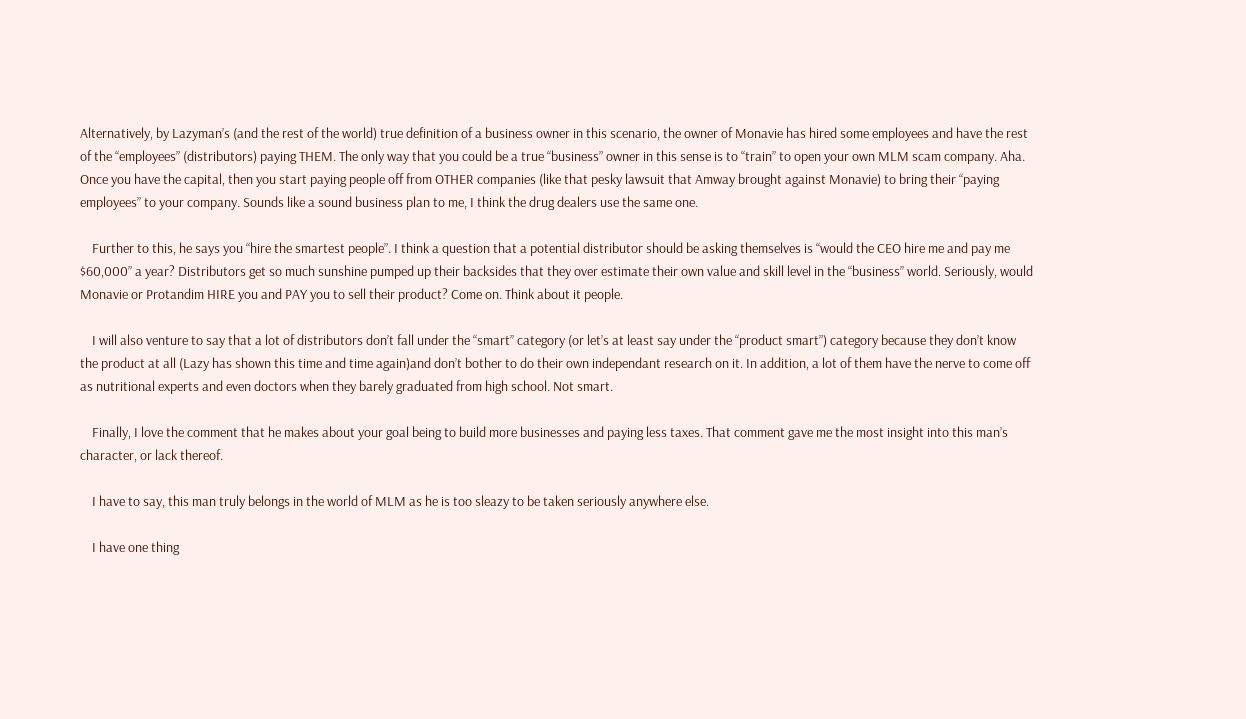Alternatively, by Lazyman’s (and the rest of the world) true definition of a business owner in this scenario, the owner of Monavie has hired some employees and have the rest of the “employees” (distributors) paying THEM. The only way that you could be a true “business” owner in this sense is to “train” to open your own MLM scam company. Aha. Once you have the capital, then you start paying people off from OTHER companies (like that pesky lawsuit that Amway brought against Monavie) to bring their “paying employees” to your company. Sounds like a sound business plan to me, I think the drug dealers use the same one.

    Further to this, he says you “hire the smartest people”. I think a question that a potential distributor should be asking themselves is “would the CEO hire me and pay me $60,000” a year? Distributors get so much sunshine pumped up their backsides that they over estimate their own value and skill level in the “business” world. Seriously, would Monavie or Protandim HIRE you and PAY you to sell their product? Come on. Think about it people.

    I will also venture to say that a lot of distributors don’t fall under the “smart” category (or let’s at least say under the “product smart”) category because they don’t know the product at all (Lazy has shown this time and time again)and don’t bother to do their own independant research on it. In addition, a lot of them have the nerve to come off as nutritional experts and even doctors when they barely graduated from high school. Not smart.

    Finally, I love the comment that he makes about your goal being to build more businesses and paying less taxes. That comment gave me the most insight into this man’s character, or lack thereof.

    I have to say, this man truly belongs in the world of MLM as he is too sleazy to be taken seriously anywhere else.

    I have one thing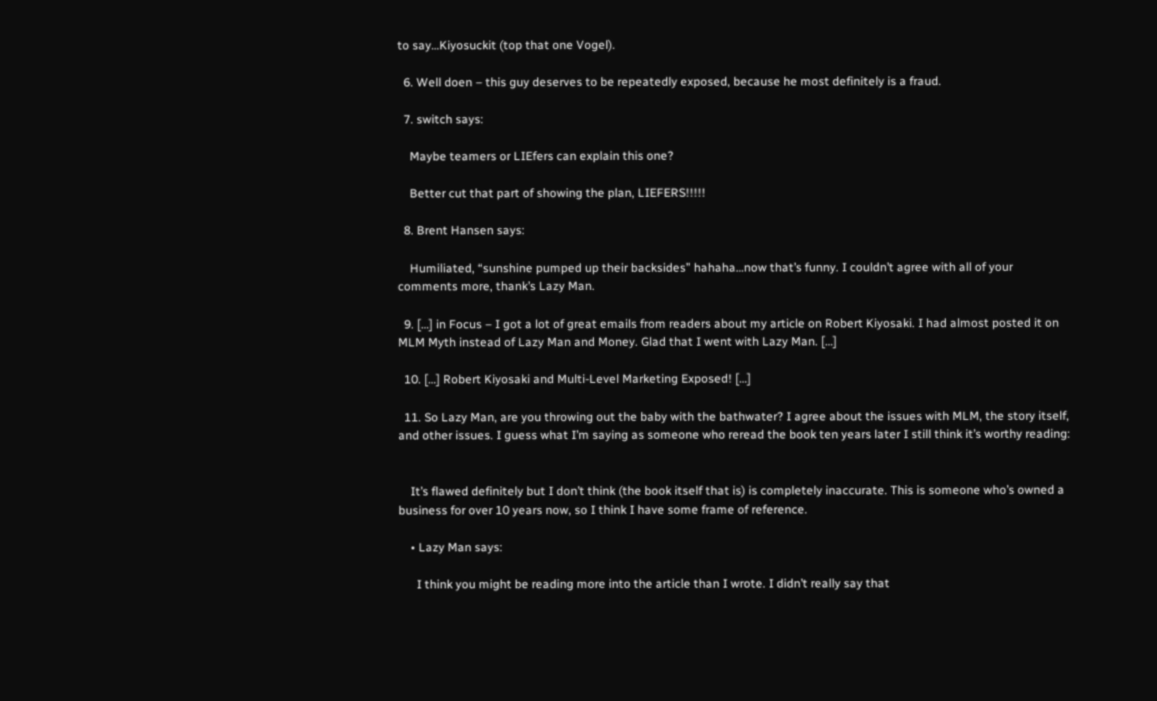to say…Kiyosuckit (top that one Vogel).

  6. Well doen – this guy deserves to be repeatedly exposed, because he most definitely is a fraud.

  7. switch says:

    Maybe teamers or LIEfers can explain this one?

    Better cut that part of showing the plan, LIEFERS!!!!!

  8. Brent Hansen says:

    Humiliated, “sunshine pumped up their backsides” hahaha…now that’s funny. I couldn’t agree with all of your comments more, thank’s Lazy Man.

  9. […] in Focus – I got a lot of great emails from readers about my article on Robert Kiyosaki. I had almost posted it on MLM Myth instead of Lazy Man and Money. Glad that I went with Lazy Man. […]

  10. […] Robert Kiyosaki and Multi-Level Marketing Exposed! […]

  11. So Lazy Man, are you throwing out the baby with the bathwater? I agree about the issues with MLM, the story itself, and other issues. I guess what I’m saying as someone who reread the book ten years later I still think it’s worthy reading:


    It’s flawed definitely but I don’t think (the book itself that is) is completely inaccurate. This is someone who’s owned a business for over 10 years now, so I think I have some frame of reference.

    • Lazy Man says:

      I think you might be reading more into the article than I wrote. I didn’t really say that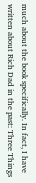much about the book specifically. In fact, I have written about Rich Dad in the past: Three Things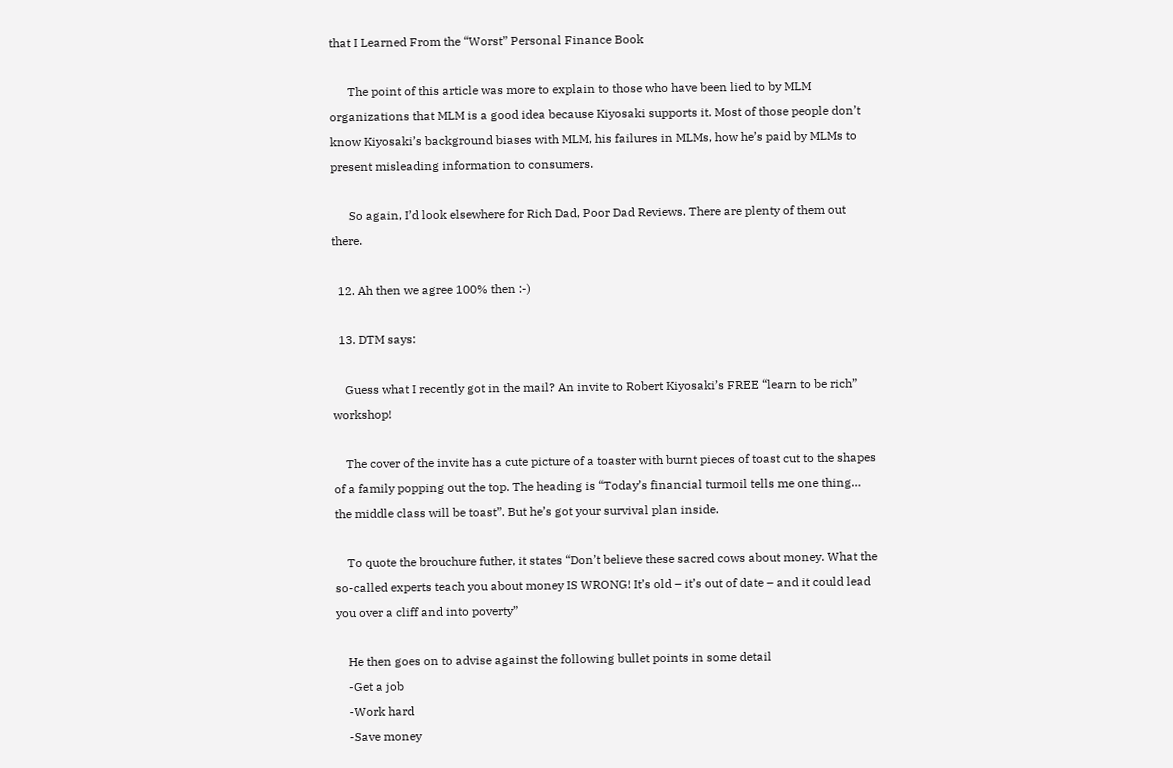that I Learned From the “Worst” Personal Finance Book

      The point of this article was more to explain to those who have been lied to by MLM organizations that MLM is a good idea because Kiyosaki supports it. Most of those people don’t know Kiyosaki’s background biases with MLM, his failures in MLMs, how he’s paid by MLMs to present misleading information to consumers.

      So again, I’d look elsewhere for Rich Dad, Poor Dad Reviews. There are plenty of them out there.

  12. Ah then we agree 100% then :-)

  13. DTM says:

    Guess what I recently got in the mail? An invite to Robert Kiyosaki’s FREE “learn to be rich” workshop!

    The cover of the invite has a cute picture of a toaster with burnt pieces of toast cut to the shapes of a family popping out the top. The heading is “Today’s financial turmoil tells me one thing… the middle class will be toast”. But he’s got your survival plan inside.

    To quote the brouchure futher, it states “Don’t believe these sacred cows about money. What the so-called experts teach you about money IS WRONG! It’s old – it’s out of date – and it could lead you over a cliff and into poverty”

    He then goes on to advise against the following bullet points in some detail
    -Get a job
    -Work hard
    -Save money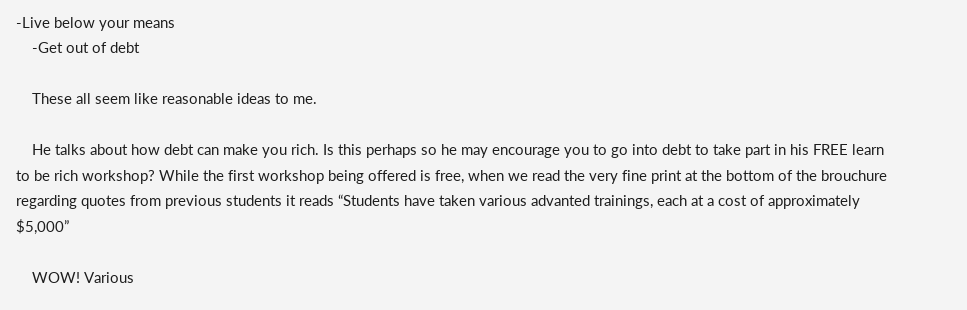-Live below your means
    -Get out of debt

    These all seem like reasonable ideas to me.

    He talks about how debt can make you rich. Is this perhaps so he may encourage you to go into debt to take part in his FREE learn to be rich workshop? While the first workshop being offered is free, when we read the very fine print at the bottom of the brouchure regarding quotes from previous students it reads “Students have taken various advanted trainings, each at a cost of approximately $5,000”

    WOW! Various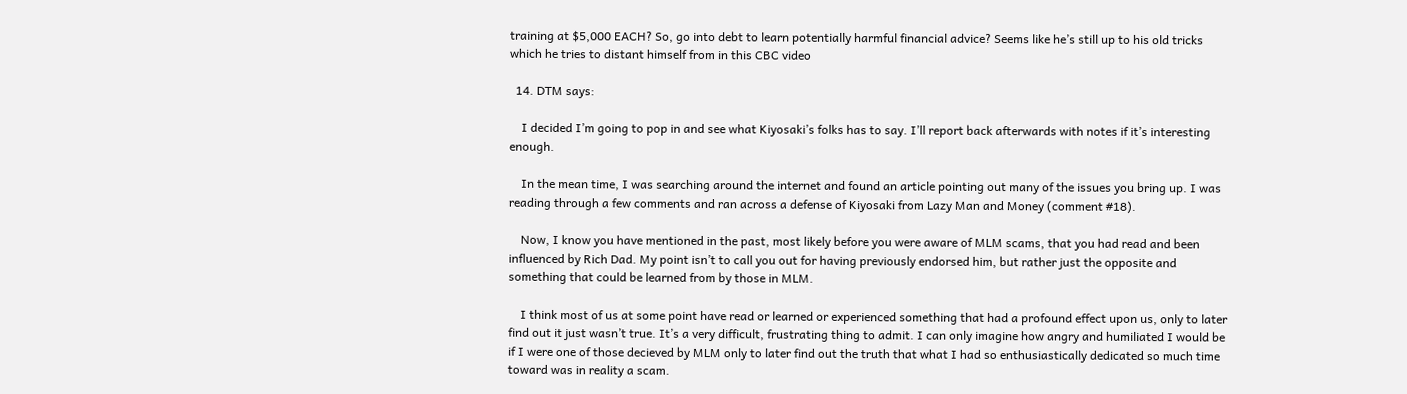training at $5,000 EACH? So, go into debt to learn potentially harmful financial advice? Seems like he’s still up to his old tricks which he tries to distant himself from in this CBC video

  14. DTM says:

    I decided I’m going to pop in and see what Kiyosaki’s folks has to say. I’ll report back afterwards with notes if it’s interesting enough.

    In the mean time, I was searching around the internet and found an article pointing out many of the issues you bring up. I was reading through a few comments and ran across a defense of Kiyosaki from Lazy Man and Money (comment #18).

    Now, I know you have mentioned in the past, most likely before you were aware of MLM scams, that you had read and been influenced by Rich Dad. My point isn’t to call you out for having previously endorsed him, but rather just the opposite and something that could be learned from by those in MLM.

    I think most of us at some point have read or learned or experienced something that had a profound effect upon us, only to later find out it just wasn’t true. It’s a very difficult, frustrating thing to admit. I can only imagine how angry and humiliated I would be if I were one of those decieved by MLM only to later find out the truth that what I had so enthusiastically dedicated so much time toward was in reality a scam.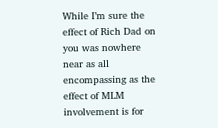While I’m sure the effect of Rich Dad on you was nowhere near as all encompassing as the effect of MLM involvement is for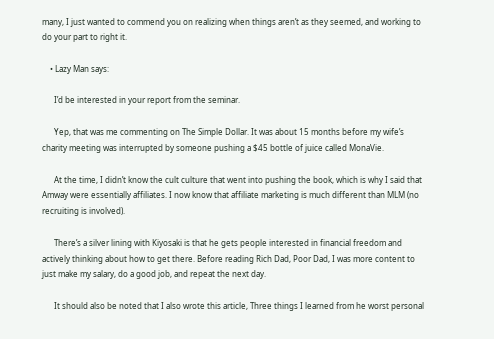many, I just wanted to commend you on realizing when things aren’t as they seemed, and working to do your part to right it.

    • Lazy Man says:

      I’d be interested in your report from the seminar.

      Yep, that was me commenting on The Simple Dollar. It was about 15 months before my wife’s charity meeting was interrupted by someone pushing a $45 bottle of juice called MonaVie.

      At the time, I didn’t know the cult culture that went into pushing the book, which is why I said that Amway were essentially affiliates. I now know that affiliate marketing is much different than MLM (no recruiting is involved).

      There’s a silver lining with Kiyosaki is that he gets people interested in financial freedom and actively thinking about how to get there. Before reading Rich Dad, Poor Dad, I was more content to just make my salary, do a good job, and repeat the next day.

      It should also be noted that I also wrote this article, Three things I learned from he worst personal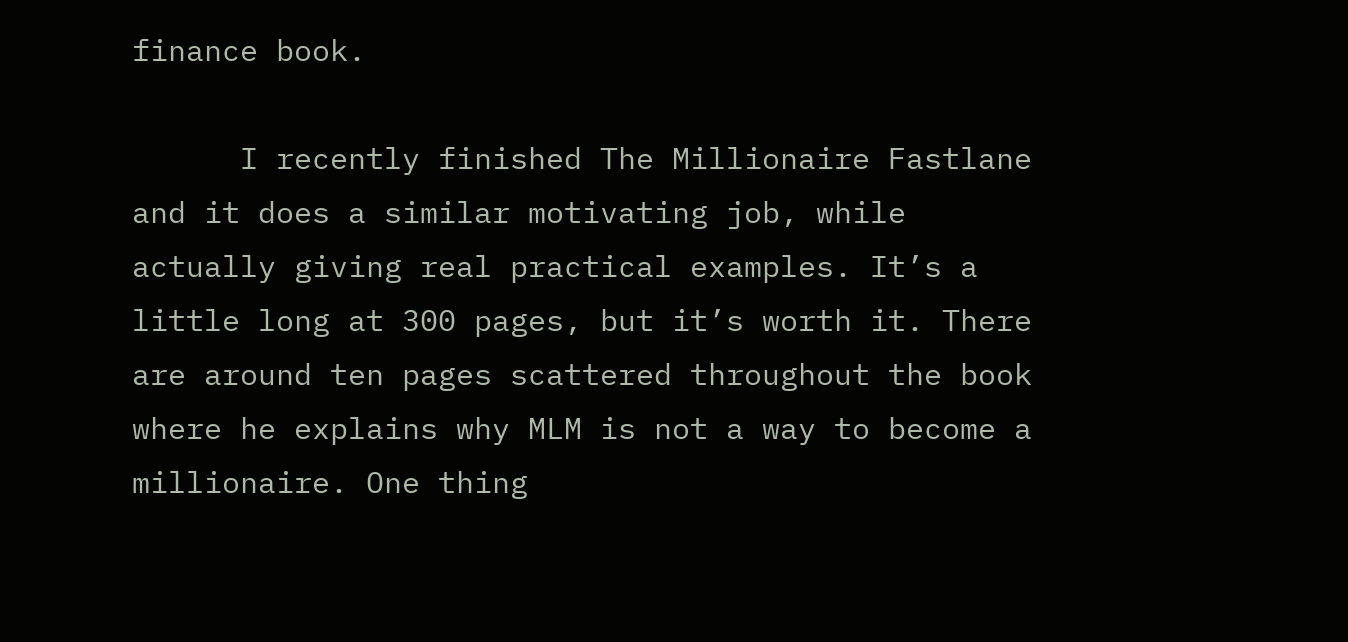finance book.

      I recently finished The Millionaire Fastlane and it does a similar motivating job, while actually giving real practical examples. It’s a little long at 300 pages, but it’s worth it. There are around ten pages scattered throughout the book where he explains why MLM is not a way to become a millionaire. One thing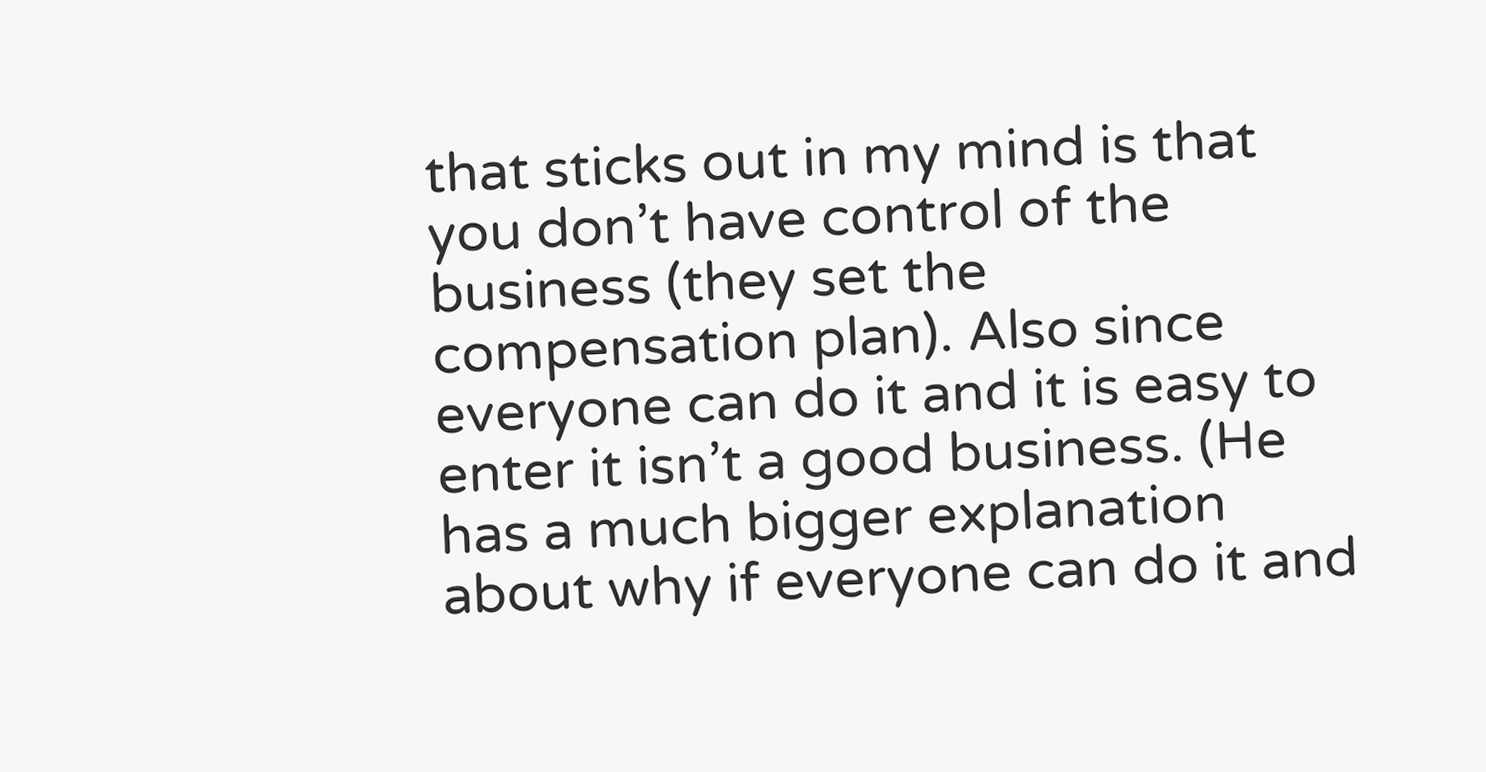that sticks out in my mind is that you don’t have control of the business (they set the compensation plan). Also since everyone can do it and it is easy to enter it isn’t a good business. (He has a much bigger explanation about why if everyone can do it and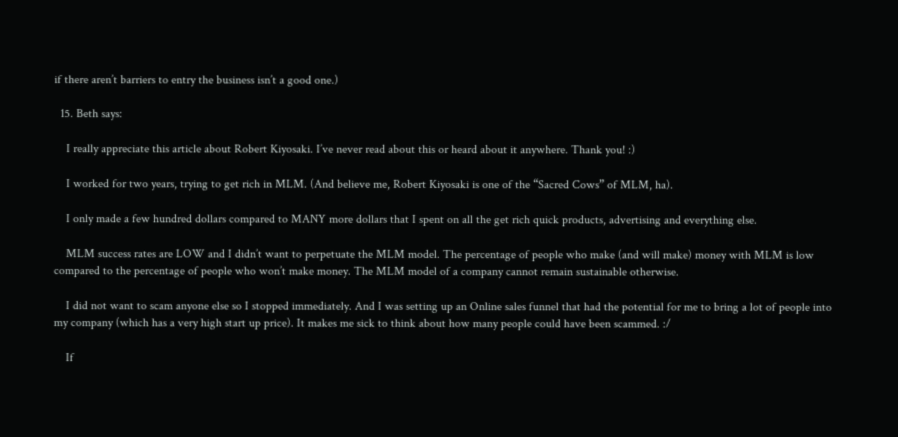if there aren’t barriers to entry the business isn’t a good one.)

  15. Beth says:

    I really appreciate this article about Robert Kiyosaki. I’ve never read about this or heard about it anywhere. Thank you! :)

    I worked for two years, trying to get rich in MLM. (And believe me, Robert Kiyosaki is one of the “Sacred Cows” of MLM, ha).

    I only made a few hundred dollars compared to MANY more dollars that I spent on all the get rich quick products, advertising and everything else.

    MLM success rates are LOW and I didn’t want to perpetuate the MLM model. The percentage of people who make (and will make) money with MLM is low compared to the percentage of people who won’t make money. The MLM model of a company cannot remain sustainable otherwise.

    I did not want to scam anyone else so I stopped immediately. And I was setting up an Online sales funnel that had the potential for me to bring a lot of people into my company (which has a very high start up price). It makes me sick to think about how many people could have been scammed. :/

    If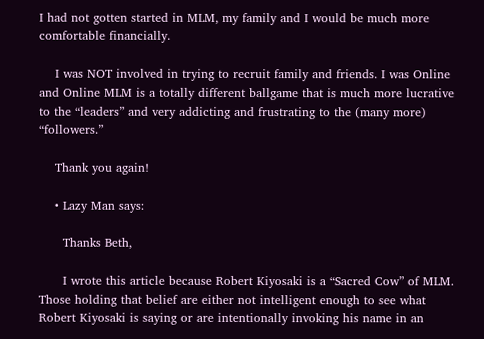I had not gotten started in MLM, my family and I would be much more comfortable financially.

    I was NOT involved in trying to recruit family and friends. I was Online and Online MLM is a totally different ballgame that is much more lucrative to the “leaders” and very addicting and frustrating to the (many more) “followers.”

    Thank you again!

    • Lazy Man says:

      Thanks Beth,

      I wrote this article because Robert Kiyosaki is a “Sacred Cow” of MLM. Those holding that belief are either not intelligent enough to see what Robert Kiyosaki is saying or are intentionally invoking his name in an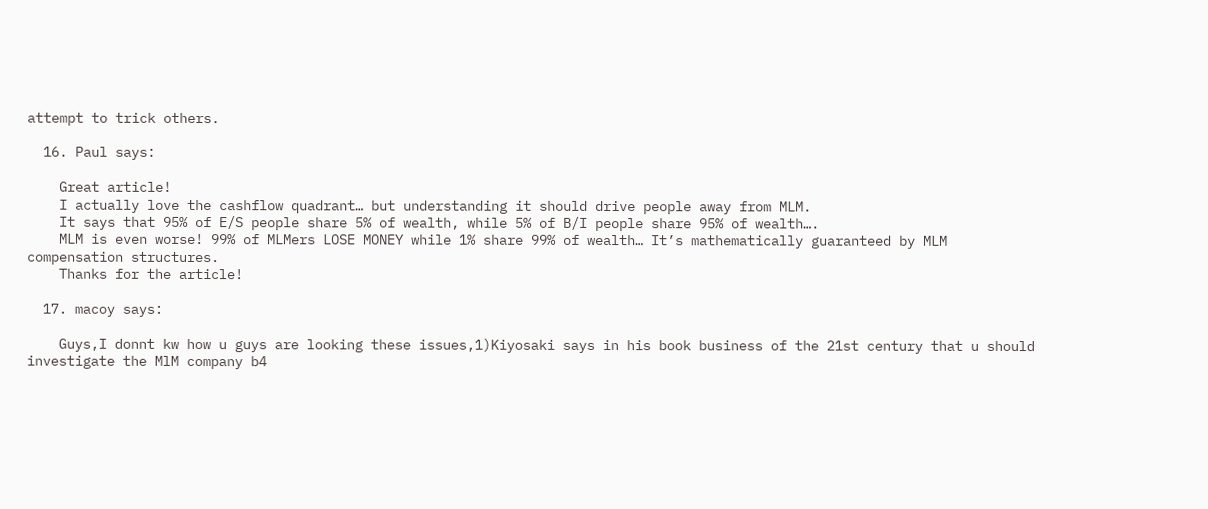attempt to trick others.

  16. Paul says:

    Great article!
    I actually love the cashflow quadrant… but understanding it should drive people away from MLM.
    It says that 95% of E/S people share 5% of wealth, while 5% of B/I people share 95% of wealth….
    MLM is even worse! 99% of MLMers LOSE MONEY while 1% share 99% of wealth… It’s mathematically guaranteed by MLM compensation structures.
    Thanks for the article!

  17. macoy says:

    Guys,I donnt kw how u guys are looking these issues,1)Kiyosaki says in his book business of the 21st century that u should investigate the MlM company b4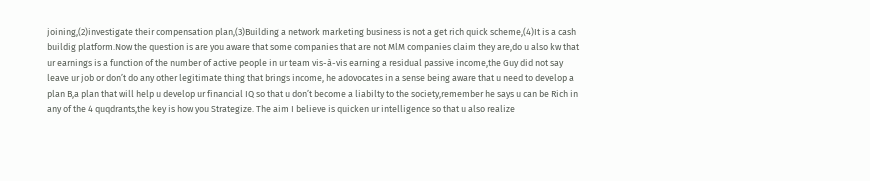joining,(2)investigate their compensation plan,(3)Building a network marketing business is not a get rich quick scheme,(4)It is a cash buildig platform.Now the question is are you aware that some companies that are not MlM companies claim they are,do u also kw that ur earnings is a function of the number of active people in ur team vis-à-vis earning a residual passive income,the Guy did not say leave ur job or don’t do any other legitimate thing that brings income, he adovocates in a sense being aware that u need to develop a plan B,a plan that will help u develop ur financial IQ so that u don’t become a liabilty to the society,remember he says u can be Rich in any of the 4 quqdrants,the key is how you Strategize. The aim I believe is quicken ur intelligence so that u also realize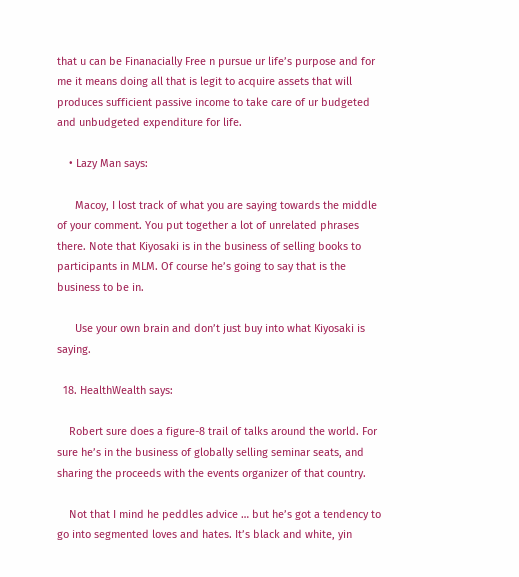that u can be Finanacially Free n pursue ur life’s purpose and for me it means doing all that is legit to acquire assets that will produces sufficient passive income to take care of ur budgeted and unbudgeted expenditure for life.

    • Lazy Man says:

      Macoy, I lost track of what you are saying towards the middle of your comment. You put together a lot of unrelated phrases there. Note that Kiyosaki is in the business of selling books to participants in MLM. Of course he’s going to say that is the business to be in.

      Use your own brain and don’t just buy into what Kiyosaki is saying.

  18. HealthWealth says:

    Robert sure does a figure-8 trail of talks around the world. For sure he’s in the business of globally selling seminar seats, and sharing the proceeds with the events organizer of that country.

    Not that I mind he peddles advice … but he’s got a tendency to go into segmented loves and hates. It’s black and white, yin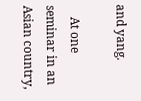and yang.

    At one seminar in an Asian country,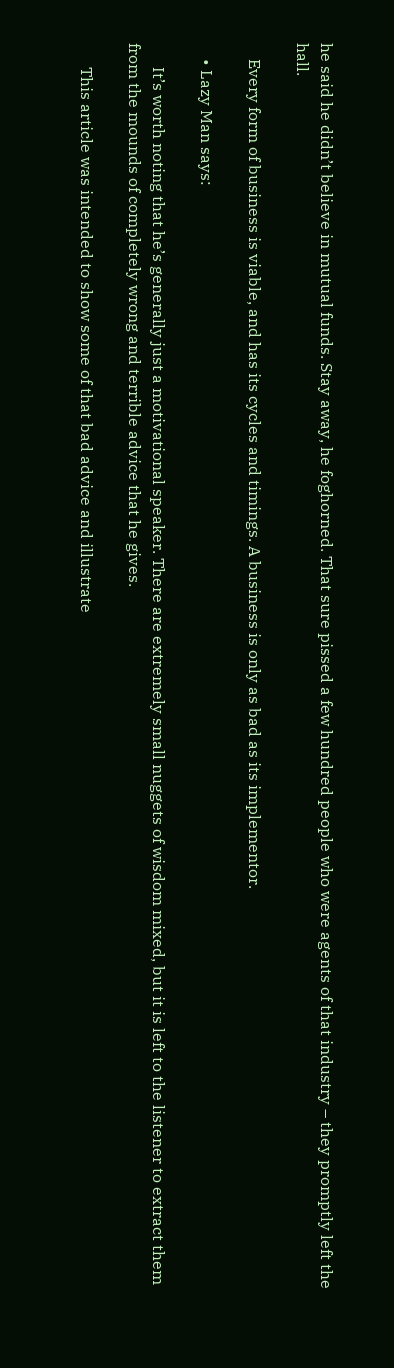he said he didn’t believe in mutual funds. Stay away, he foghorned. That sure pissed a few hundred people who were agents of that industry – they promptly left the hall.

    Every form of business is viable, and has its cycles and timings. A business is only as bad as its implementor.

    • Lazy Man says:

      It’s worth noting that he’s generally just a motivational speaker. There are extremely small nuggets of wisdom mixed, but it is left to the listener to extract them from the mounds of completely wrong and terrible advice that he gives.

      This article was intended to show some of that bad advice and illustrate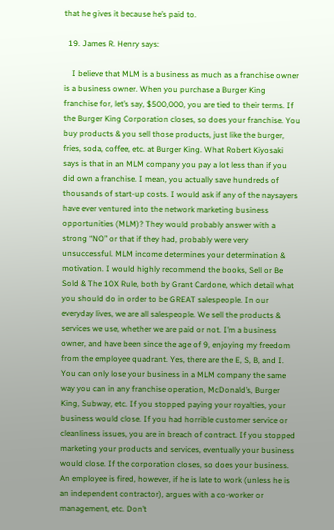that he gives it because he’s paid to.

  19. James R. Henry says:

    I believe that MLM is a business as much as a franchise owner is a business owner. When you purchase a Burger King franchise for, let’s say, $500,000, you are tied to their terms. If the Burger King Corporation closes, so does your franchise. You buy products & you sell those products, just like the burger, fries, soda, coffee, etc. at Burger King. What Robert Kiyosaki says is that in an MLM company you pay a lot less than if you did own a franchise. I mean, you actually save hundreds of thousands of start-up costs. I would ask if any of the naysayers have ever ventured into the network marketing business opportunities (MLM)? They would probably answer with a strong “NO” or that if they had, probably were very unsuccessful. MLM income determines your determination & motivation. I would highly recommend the books, Sell or Be Sold & The 10X Rule, both by Grant Cardone, which detail what you should do in order to be GREAT salespeople. In our everyday lives, we are all salespeople. We sell the products & services we use, whether we are paid or not. I’m a business owner, and have been since the age of 9, enjoying my freedom from the employee quadrant. Yes, there are the E, S, B, and I. You can only lose your business in a MLM company the same way you can in any franchise operation, McDonald’s, Burger King, Subway, etc. If you stopped paying your royalties, your business would close. If you had horrible customer service or cleanliness issues, you are in breach of contract. If you stopped marketing your products and services, eventually your business would close. If the corporation closes, so does your business. An employee is fired, however, if he is late to work (unless he is an independent contractor), argues with a co-worker or management, etc. Don’t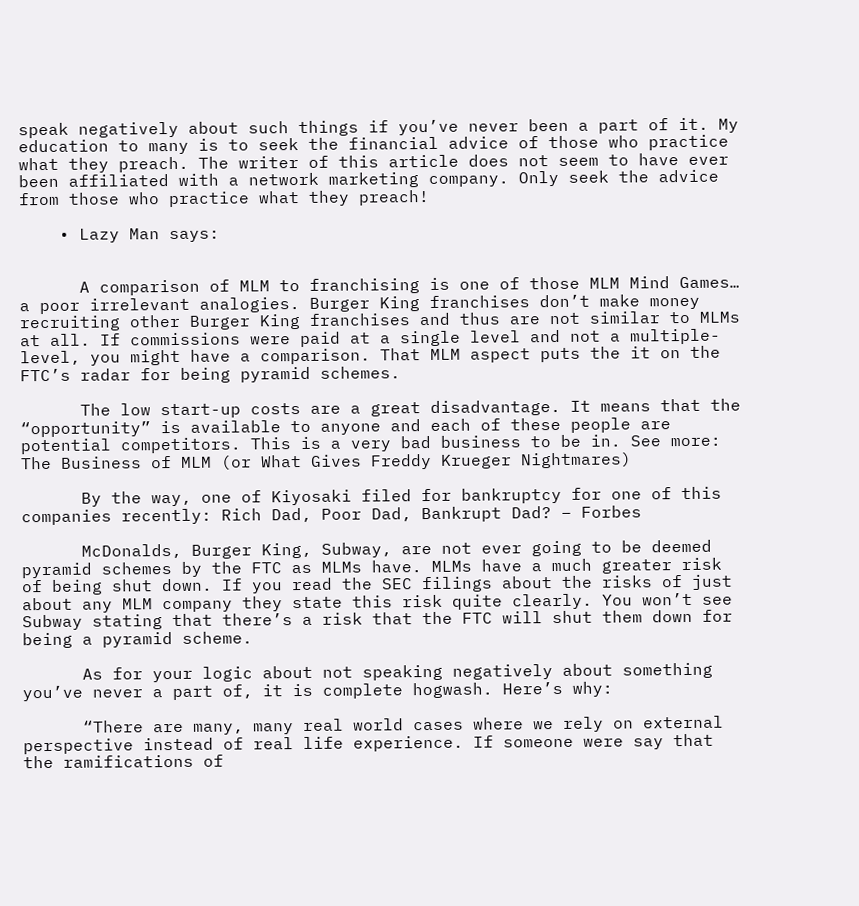speak negatively about such things if you’ve never been a part of it. My education to many is to seek the financial advice of those who practice what they preach. The writer of this article does not seem to have ever been affiliated with a network marketing company. Only seek the advice from those who practice what they preach!

    • Lazy Man says:


      A comparison of MLM to franchising is one of those MLM Mind Games… a poor irrelevant analogies. Burger King franchises don’t make money recruiting other Burger King franchises and thus are not similar to MLMs at all. If commissions were paid at a single level and not a multiple-level, you might have a comparison. That MLM aspect puts the it on the FTC’s radar for being pyramid schemes.

      The low start-up costs are a great disadvantage. It means that the “opportunity” is available to anyone and each of these people are potential competitors. This is a very bad business to be in. See more: The Business of MLM (or What Gives Freddy Krueger Nightmares)

      By the way, one of Kiyosaki filed for bankruptcy for one of this companies recently: Rich Dad, Poor Dad, Bankrupt Dad? – Forbes

      McDonalds, Burger King, Subway, are not ever going to be deemed pyramid schemes by the FTC as MLMs have. MLMs have a much greater risk of being shut down. If you read the SEC filings about the risks of just about any MLM company they state this risk quite clearly. You won’t see Subway stating that there’s a risk that the FTC will shut them down for being a pyramid scheme.

      As for your logic about not speaking negatively about something you’ve never a part of, it is complete hogwash. Here’s why:

      “There are many, many real world cases where we rely on external perspective instead of real life experience. If someone were say that the ramifications of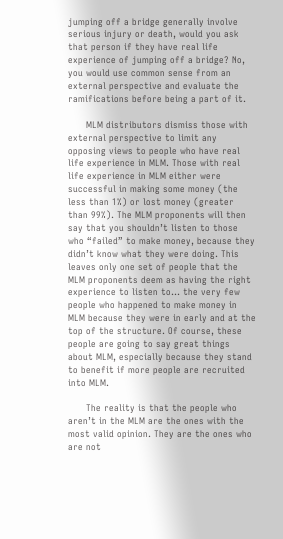jumping off a bridge generally involve serious injury or death, would you ask that person if they have real life experience of jumping off a bridge? No, you would use common sense from an external perspective and evaluate the ramifications before being a part of it.

      MLM distributors dismiss those with external perspective to limit any opposing views to people who have real life experience in MLM. Those with real life experience in MLM either were successful in making some money (the less than 1%) or lost money (greater than 99%). The MLM proponents will then say that you shouldn’t listen to those who “failed” to make money, because they didn’t know what they were doing. This leaves only one set of people that the MLM proponents deem as having the right experience to listen to… the very few people who happened to make money in MLM because they were in early and at the top of the structure. Of course, these people are going to say great things about MLM, especially because they stand to benefit if more people are recruited into MLM.

      The reality is that the people who aren’t in the MLM are the ones with the most valid opinion. They are the ones who are not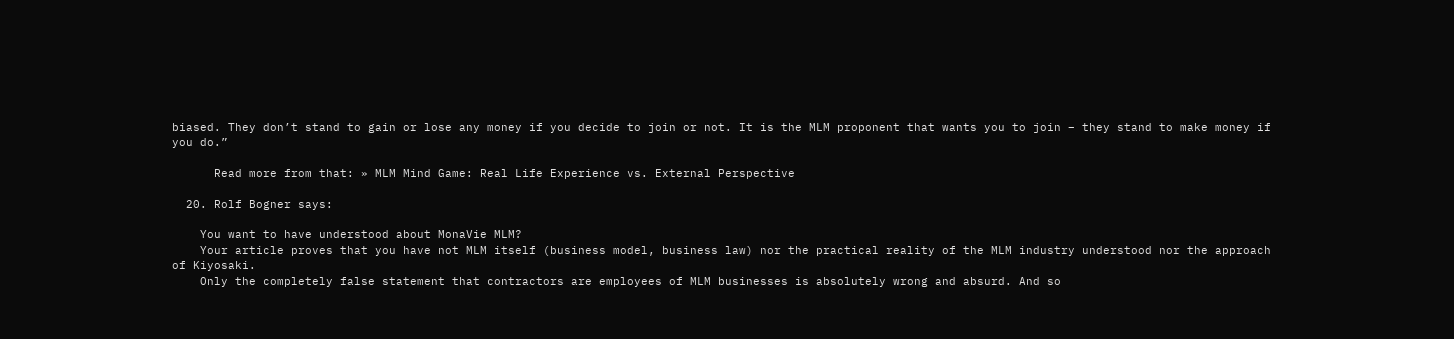biased. They don’t stand to gain or lose any money if you decide to join or not. It is the MLM proponent that wants you to join – they stand to make money if you do.”

      Read more from that: » MLM Mind Game: Real Life Experience vs. External Perspective

  20. Rolf Bogner says:

    You want to have understood about MonaVie MLM?
    Your article proves that you have not MLM itself (business model, business law) nor the practical reality of the MLM industry understood nor the approach of Kiyosaki.
    Only the completely false statement that contractors are employees of MLM businesses is absolutely wrong and absurd. And so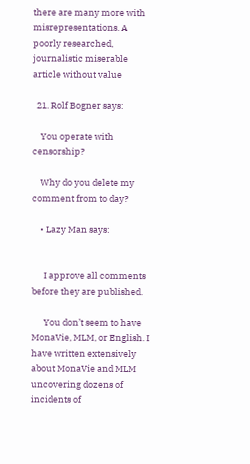there are many more with misrepresentations. A poorly researched, journalistic miserable article without value

  21. Rolf Bogner says:

    You operate with censorship?

    Why do you delete my comment from to day?

    • Lazy Man says:


      I approve all comments before they are published.

      You don’t seem to have MonaVie, MLM, or English. I have written extensively about MonaVie and MLM uncovering dozens of incidents of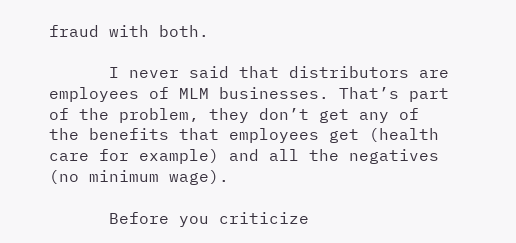fraud with both.

      I never said that distributors are employees of MLM businesses. That’s part of the problem, they don’t get any of the benefits that employees get (health care for example) and all the negatives (no minimum wage).

      Before you criticize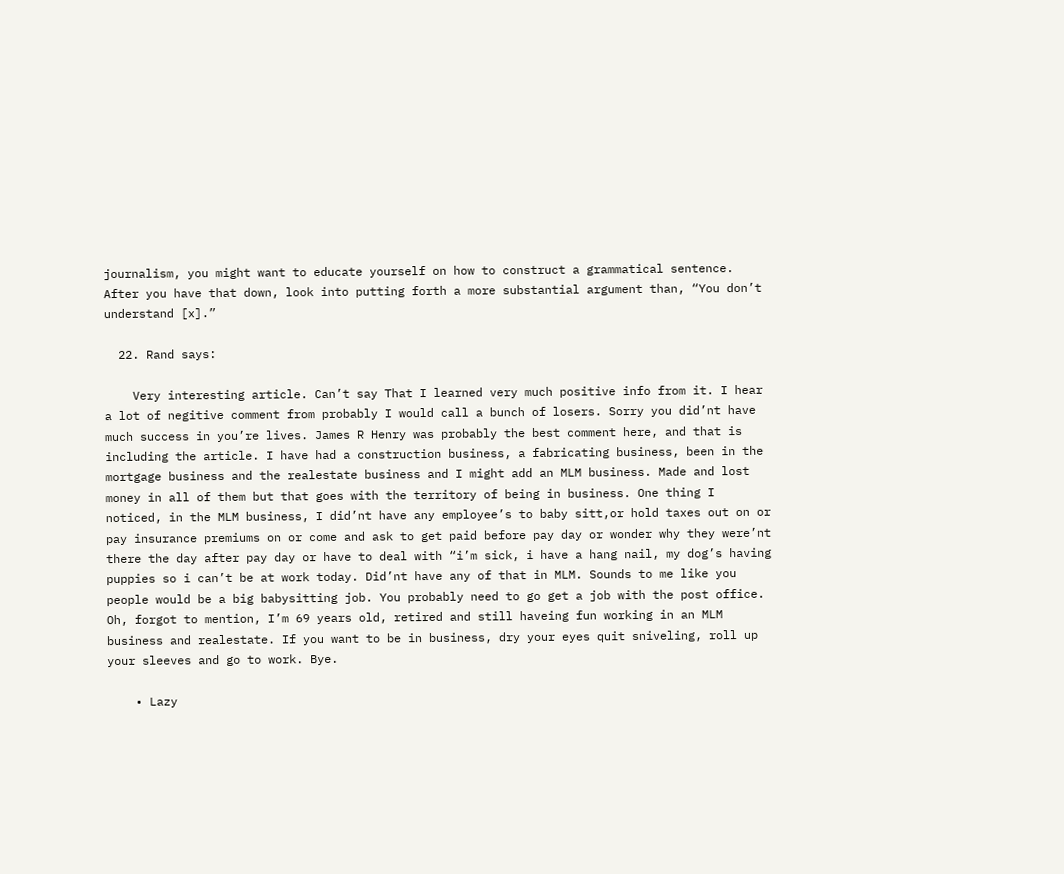journalism, you might want to educate yourself on how to construct a grammatical sentence. After you have that down, look into putting forth a more substantial argument than, “You don’t understand [x].”

  22. Rand says:

    Very interesting article. Can’t say That I learned very much positive info from it. I hear a lot of negitive comment from probably I would call a bunch of losers. Sorry you did’nt have much success in you’re lives. James R Henry was probably the best comment here, and that is including the article. I have had a construction business, a fabricating business, been in the mortgage business and the realestate business and I might add an MLM business. Made and lost money in all of them but that goes with the territory of being in business. One thing I noticed, in the MLM business, I did’nt have any employee’s to baby sitt,or hold taxes out on or pay insurance premiums on or come and ask to get paid before pay day or wonder why they were’nt there the day after pay day or have to deal with “i’m sick, i have a hang nail, my dog’s having puppies so i can’t be at work today. Did’nt have any of that in MLM. Sounds to me like you people would be a big babysitting job. You probably need to go get a job with the post office. Oh, forgot to mention, I’m 69 years old, retired and still haveing fun working in an MLM business and realestate. If you want to be in business, dry your eyes quit sniveling, roll up your sleeves and go to work. Bye.

    • Lazy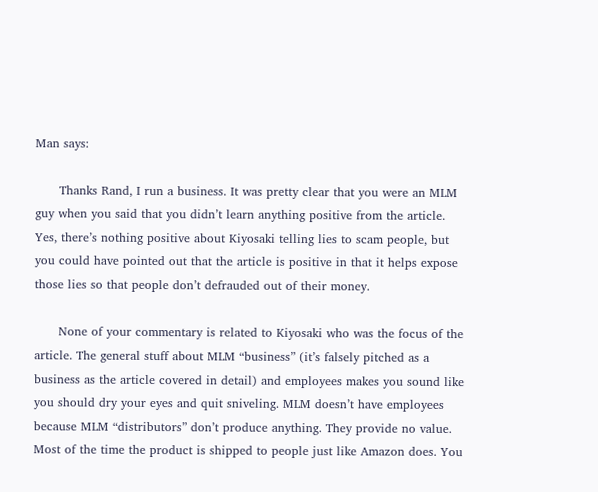Man says:

      Thanks Rand, I run a business. It was pretty clear that you were an MLM guy when you said that you didn’t learn anything positive from the article. Yes, there’s nothing positive about Kiyosaki telling lies to scam people, but you could have pointed out that the article is positive in that it helps expose those lies so that people don’t defrauded out of their money.

      None of your commentary is related to Kiyosaki who was the focus of the article. The general stuff about MLM “business” (it’s falsely pitched as a business as the article covered in detail) and employees makes you sound like you should dry your eyes and quit sniveling. MLM doesn’t have employees because MLM “distributors” don’t produce anything. They provide no value. Most of the time the product is shipped to people just like Amazon does. You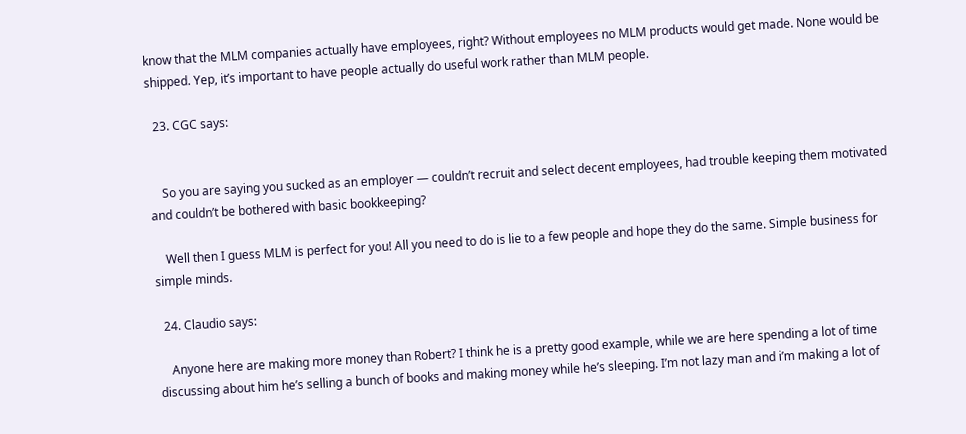know that the MLM companies actually have employees, right? Without employees no MLM products would get made. None would be shipped. Yep, it’s important to have people actually do useful work rather than MLM people.

  23. CGC says:


    So you are saying you sucked as an employer — couldn’t recruit and select decent employees, had trouble keeping them motivated and couldn’t be bothered with basic bookkeeping?

    Well then I guess MLM is perfect for you! All you need to do is lie to a few people and hope they do the same. Simple business for simple minds.

  24. Claudio says:

    Anyone here are making more money than Robert? I think he is a pretty good example, while we are here spending a lot of time discussing about him he’s selling a bunch of books and making money while he’s sleeping. I’m not lazy man and i’m making a lot of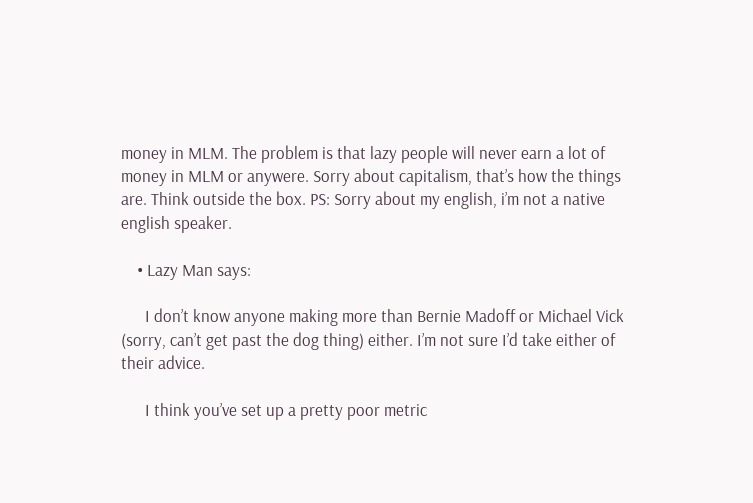money in MLM. The problem is that lazy people will never earn a lot of money in MLM or anywere. Sorry about capitalism, that’s how the things are. Think outside the box. PS: Sorry about my english, i’m not a native english speaker.

    • Lazy Man says:

      I don’t know anyone making more than Bernie Madoff or Michael Vick (sorry, can’t get past the dog thing) either. I’m not sure I’d take either of their advice.

      I think you’ve set up a pretty poor metric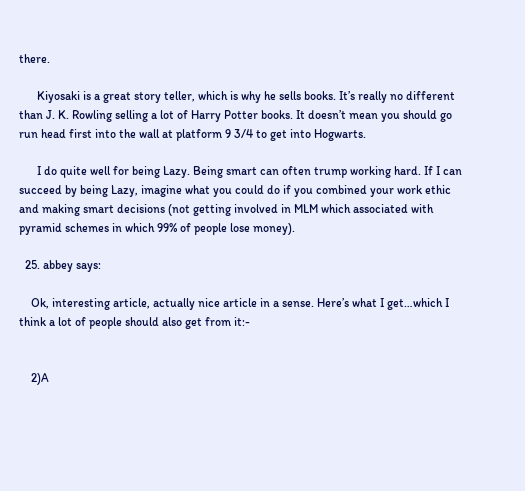there.

      Kiyosaki is a great story teller, which is why he sells books. It’s really no different than J. K. Rowling selling a lot of Harry Potter books. It doesn’t mean you should go run head first into the wall at platform 9 3/4 to get into Hogwarts.

      I do quite well for being Lazy. Being smart can often trump working hard. If I can succeed by being Lazy, imagine what you could do if you combined your work ethic and making smart decisions (not getting involved in MLM which associated with pyramid schemes in which 99% of people lose money).

  25. abbey says:

    Ok, interesting article, actually nice article in a sense. Here’s what I get…which I think a lot of people should also get from it:-


    2)A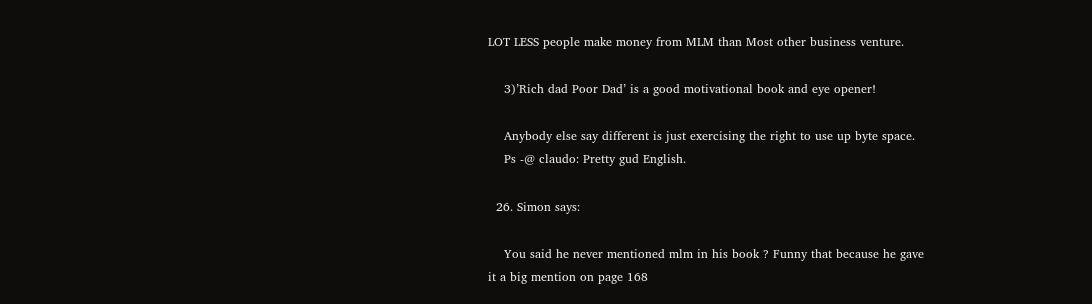LOT LESS people make money from MLM than Most other business venture.

    3)’Rich dad Poor Dad’ is a good motivational book and eye opener!

    Anybody else say different is just exercising the right to use up byte space.
    Ps -@ claudo: Pretty gud English.

  26. Simon says:

    You said he never mentioned mlm in his book ? Funny that because he gave it a big mention on page 168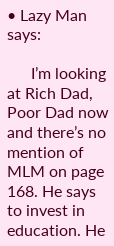• Lazy Man says:

      I’m looking at Rich Dad, Poor Dad now and there’s no mention of MLM on page 168. He says to invest in education. He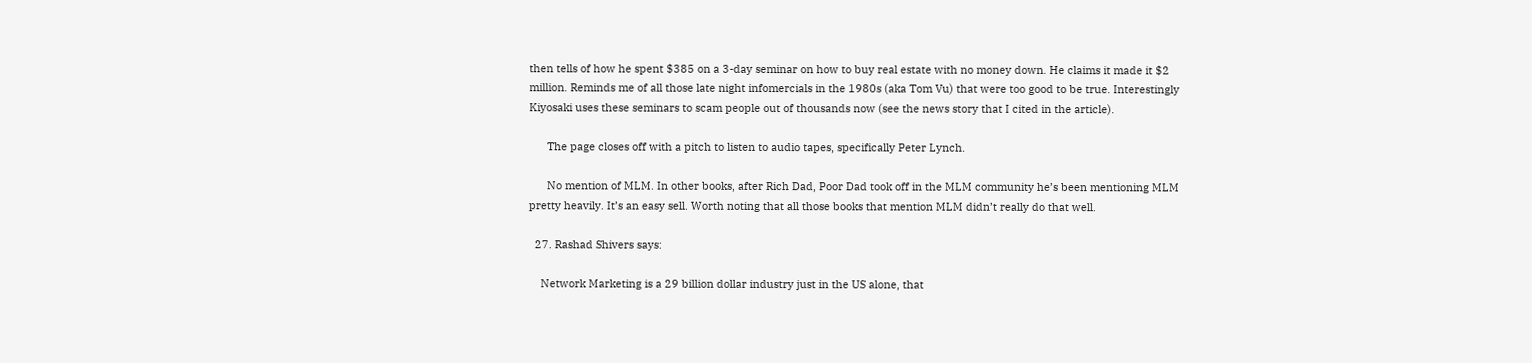then tells of how he spent $385 on a 3-day seminar on how to buy real estate with no money down. He claims it made it $2 million. Reminds me of all those late night infomercials in the 1980s (aka Tom Vu) that were too good to be true. Interestingly Kiyosaki uses these seminars to scam people out of thousands now (see the news story that I cited in the article).

      The page closes off with a pitch to listen to audio tapes, specifically Peter Lynch.

      No mention of MLM. In other books, after Rich Dad, Poor Dad took off in the MLM community he’s been mentioning MLM pretty heavily. It’s an easy sell. Worth noting that all those books that mention MLM didn’t really do that well.

  27. Rashad Shivers says:

    Network Marketing is a 29 billion dollar industry just in the US alone, that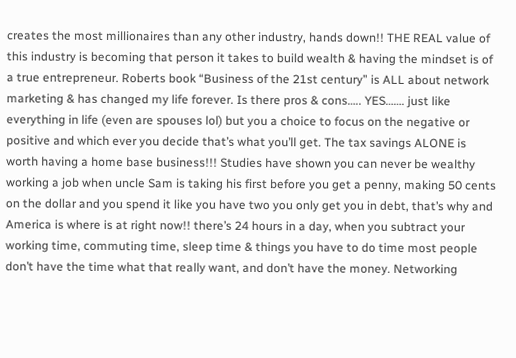creates the most millionaires than any other industry, hands down!! THE REAL value of this industry is becoming that person it takes to build wealth & having the mindset is of a true entrepreneur. Roberts book “Business of the 21st century” is ALL about network marketing & has changed my life forever. Is there pros & cons….. YES……. just like everything in life (even are spouses lol) but you a choice to focus on the negative or positive and which ever you decide that’s what you’ll get. The tax savings ALONE is worth having a home base business!!! Studies have shown you can never be wealthy working a job when uncle Sam is taking his first before you get a penny, making 50 cents on the dollar and you spend it like you have two you only get you in debt, that’s why and America is where is at right now!! there’s 24 hours in a day, when you subtract your working time, commuting time, sleep time & things you have to do time most people don’t have the time what that really want, and don’t have the money. Networking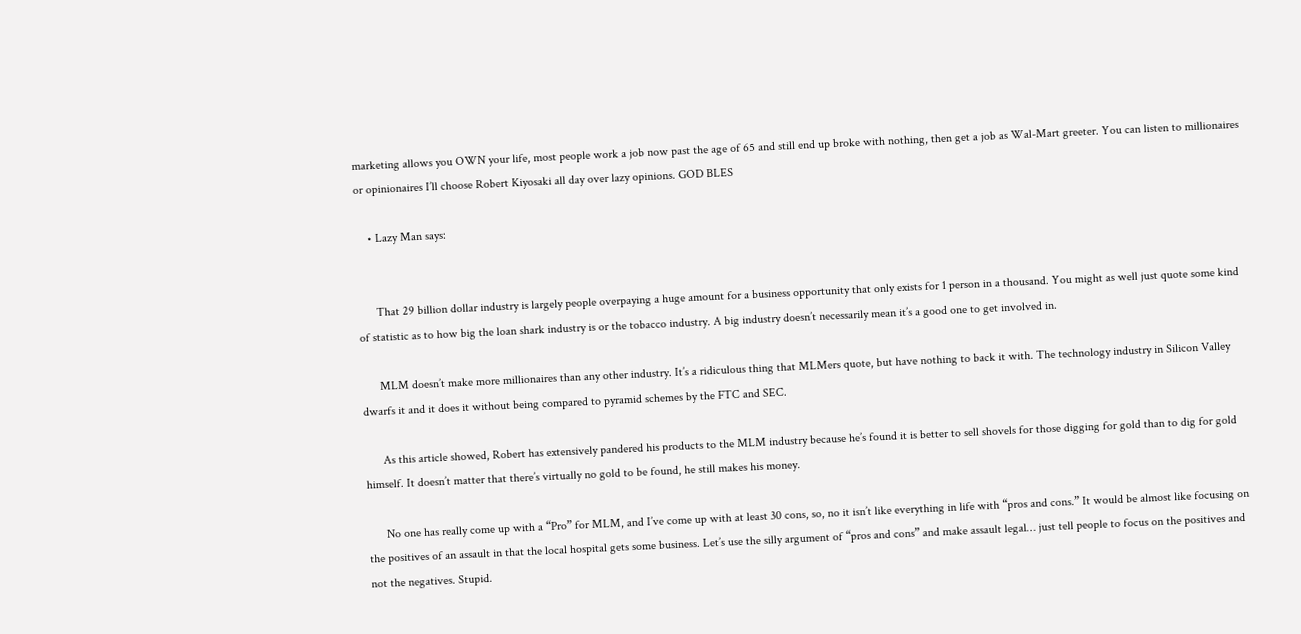marketing allows you OWN your life, most people work a job now past the age of 65 and still end up broke with nothing, then get a job as Wal-Mart greeter. You can listen to millionaires or opinionaires I’ll choose Robert Kiyosaki all day over lazy opinions. GOD BLES

    • Lazy Man says:


      That 29 billion dollar industry is largely people overpaying a huge amount for a business opportunity that only exists for 1 person in a thousand. You might as well just quote some kind of statistic as to how big the loan shark industry is or the tobacco industry. A big industry doesn’t necessarily mean it’s a good one to get involved in.

      MLM doesn’t make more millionaires than any other industry. It’s a ridiculous thing that MLMers quote, but have nothing to back it with. The technology industry in Silicon Valley dwarfs it and it does it without being compared to pyramid schemes by the FTC and SEC.

      As this article showed, Robert has extensively pandered his products to the MLM industry because he’s found it is better to sell shovels for those digging for gold than to dig for gold himself. It doesn’t matter that there’s virtually no gold to be found, he still makes his money.

      No one has really come up with a “Pro” for MLM, and I’ve come up with at least 30 cons, so, no it isn’t like everything in life with “pros and cons.” It would be almost like focusing on the positives of an assault in that the local hospital gets some business. Let’s use the silly argument of “pros and cons” and make assault legal… just tell people to focus on the positives and not the negatives. Stupid.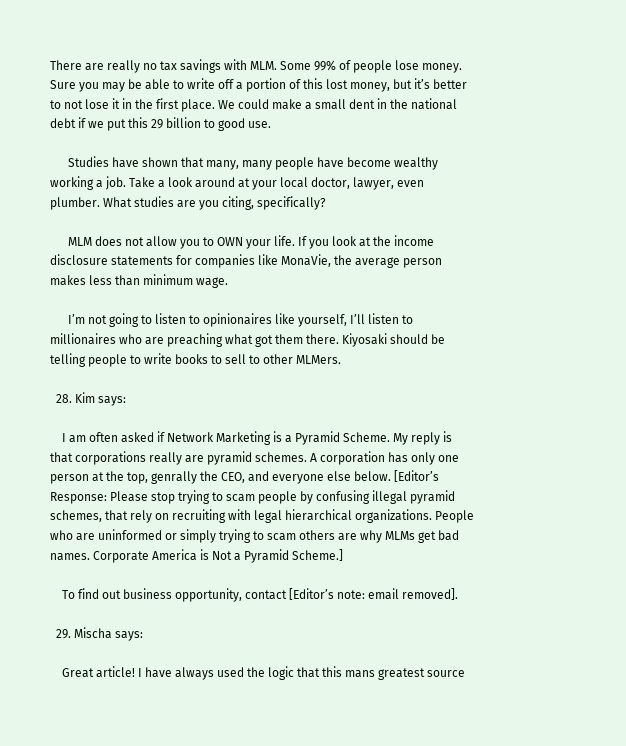There are really no tax savings with MLM. Some 99% of people lose money. Sure you may be able to write off a portion of this lost money, but it’s better to not lose it in the first place. We could make a small dent in the national debt if we put this 29 billion to good use.

      Studies have shown that many, many people have become wealthy working a job. Take a look around at your local doctor, lawyer, even plumber. What studies are you citing, specifically?

      MLM does not allow you to OWN your life. If you look at the income disclosure statements for companies like MonaVie, the average person makes less than minimum wage.

      I’m not going to listen to opinionaires like yourself, I’ll listen to millionaires who are preaching what got them there. Kiyosaki should be telling people to write books to sell to other MLMers.

  28. Kim says:

    I am often asked if Network Marketing is a Pyramid Scheme. My reply is that corporations really are pyramid schemes. A corporation has only one person at the top, genrally the CEO, and everyone else below. [Editor’s Response: Please stop trying to scam people by confusing illegal pyramid schemes, that rely on recruiting with legal hierarchical organizations. People who are uninformed or simply trying to scam others are why MLMs get bad names. Corporate America is Not a Pyramid Scheme.]

    To find out business opportunity, contact [Editor’s note: email removed].

  29. Mischa says:

    Great article! I have always used the logic that this mans greatest source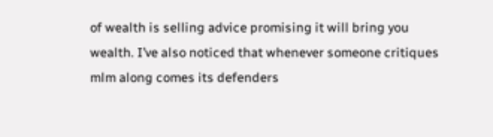of wealth is selling advice promising it will bring you wealth. I’ve also noticed that whenever someone critiques mlm along comes its defenders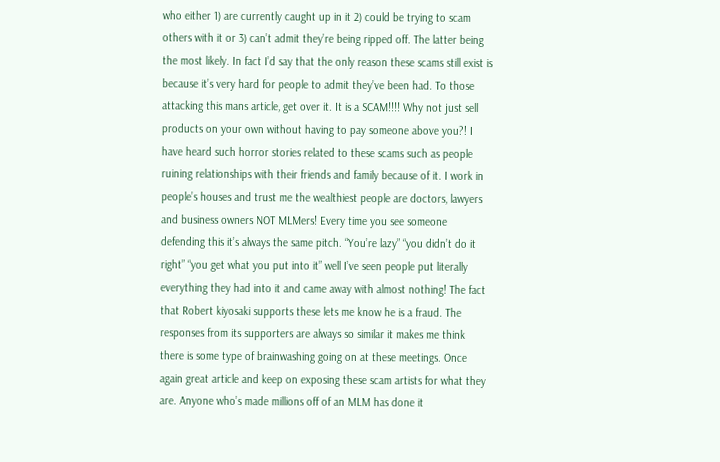who either 1) are currently caught up in it 2) could be trying to scam others with it or 3) can’t admit they’re being ripped off. The latter being the most likely. In fact I’d say that the only reason these scams still exist is because it’s very hard for people to admit they’ve been had. To those attacking this mans article, get over it. It is a SCAM!!!! Why not just sell products on your own without having to pay someone above you?! I have heard such horror stories related to these scams such as people ruining relationships with their friends and family because of it. I work in people’s houses and trust me the wealthiest people are doctors, lawyers and business owners NOT MLMers! Every time you see someone defending this it’s always the same pitch. “You’re lazy” “you didn’t do it right” “you get what you put into it” well I’ve seen people put literally everything they had into it and came away with almost nothing! The fact that Robert kiyosaki supports these lets me know he is a fraud. The responses from its supporters are always so similar it makes me think there is some type of brainwashing going on at these meetings. Once again great article and keep on exposing these scam artists for what they are. Anyone who’s made millions off of an MLM has done it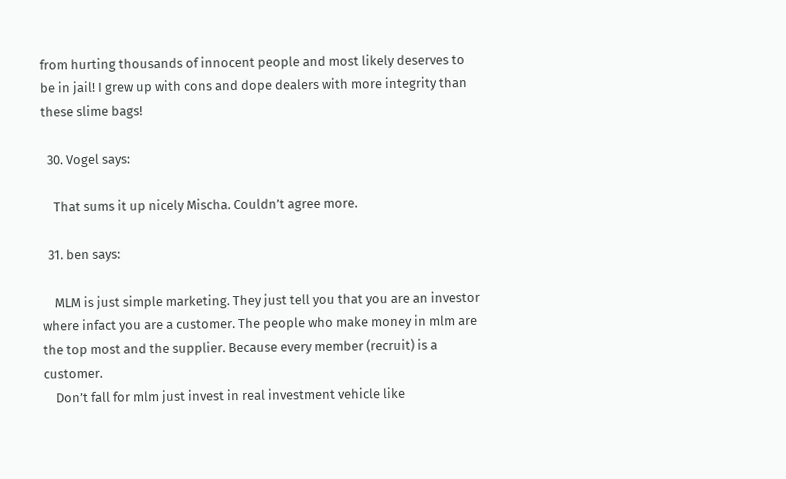from hurting thousands of innocent people and most likely deserves to be in jail! I grew up with cons and dope dealers with more integrity than these slime bags!

  30. Vogel says:

    That sums it up nicely Mischa. Couldn’t agree more.

  31. ben says:

    MLM is just simple marketing. They just tell you that you are an investor where infact you are a customer. The people who make money in mlm are the top most and the supplier. Because every member (recruit) is a customer.
    Don’t fall for mlm just invest in real investment vehicle like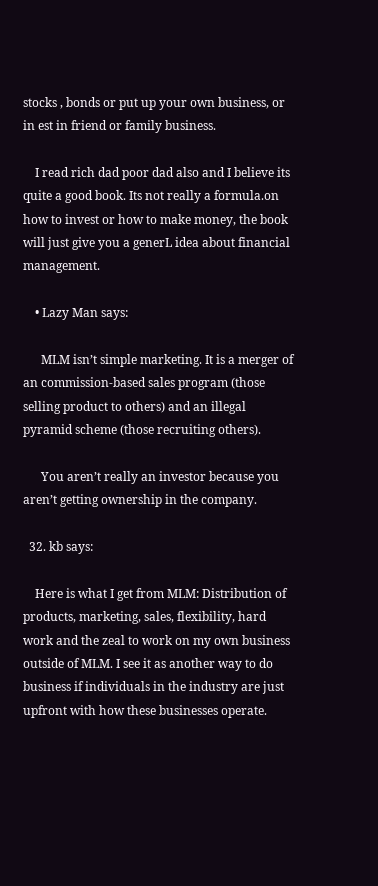stocks , bonds or put up your own business, or in est in friend or family business.

    I read rich dad poor dad also and I believe its quite a good book. Its not really a formula.on how to invest or how to make money, the book will just give you a generL idea about financial management.

    • Lazy Man says:

      MLM isn’t simple marketing. It is a merger of an commission-based sales program (those selling product to others) and an illegal pyramid scheme (those recruiting others).

      You aren’t really an investor because you aren’t getting ownership in the company.

  32. kb says:

    Here is what I get from MLM: Distribution of products, marketing, sales, flexibility, hard work and the zeal to work on my own business outside of MLM. I see it as another way to do business if individuals in the industry are just upfront with how these businesses operate.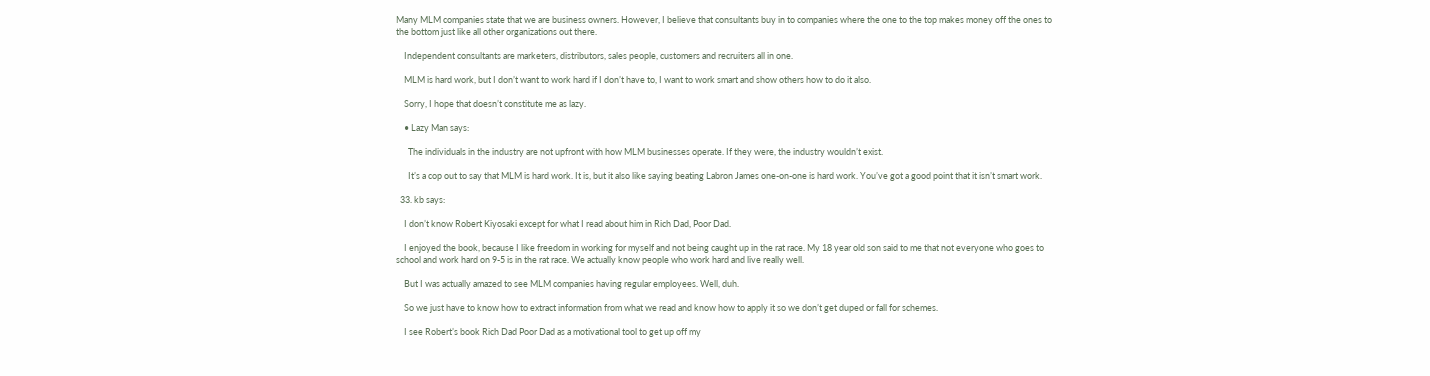Many MLM companies state that we are business owners. However, I believe that consultants buy in to companies where the one to the top makes money off the ones to the bottom just like all other organizations out there.

    Independent consultants are marketers, distributors, sales people, customers and recruiters all in one.

    MLM is hard work, but I don’t want to work hard if I don’t have to, I want to work smart and show others how to do it also.

    Sorry, I hope that doesn’t constitute me as lazy.

    • Lazy Man says:

      The individuals in the industry are not upfront with how MLM businesses operate. If they were, the industry wouldn’t exist.

      It’s a cop out to say that MLM is hard work. It is, but it also like saying beating Labron James one-on-one is hard work. You’ve got a good point that it isn’t smart work.

  33. kb says:

    I don’t know Robert Kiyosaki except for what I read about him in Rich Dad, Poor Dad.

    I enjoyed the book, because I like freedom in working for myself and not being caught up in the rat race. My 18 year old son said to me that not everyone who goes to school and work hard on 9-5 is in the rat race. We actually know people who work hard and live really well.

    But I was actually amazed to see MLM companies having regular employees. Well, duh.

    So we just have to know how to extract information from what we read and know how to apply it so we don’t get duped or fall for schemes.

    I see Robert’s book Rich Dad Poor Dad as a motivational tool to get up off my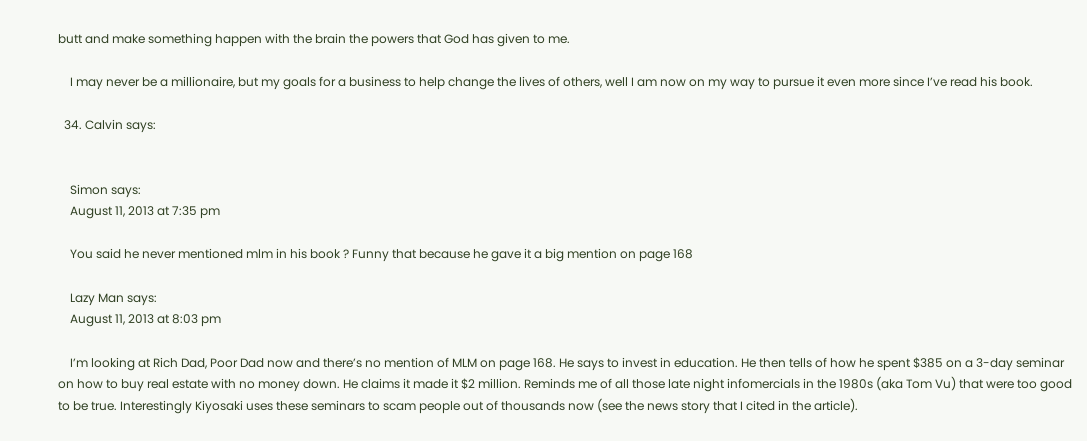butt and make something happen with the brain the powers that God has given to me.

    I may never be a millionaire, but my goals for a business to help change the lives of others, well I am now on my way to pursue it even more since I’ve read his book.

  34. Calvin says:


    Simon says:
    August 11, 2013 at 7:35 pm

    You said he never mentioned mlm in his book ? Funny that because he gave it a big mention on page 168

    Lazy Man says:
    August 11, 2013 at 8:03 pm

    I’m looking at Rich Dad, Poor Dad now and there’s no mention of MLM on page 168. He says to invest in education. He then tells of how he spent $385 on a 3-day seminar on how to buy real estate with no money down. He claims it made it $2 million. Reminds me of all those late night infomercials in the 1980s (aka Tom Vu) that were too good to be true. Interestingly Kiyosaki uses these seminars to scam people out of thousands now (see the news story that I cited in the article).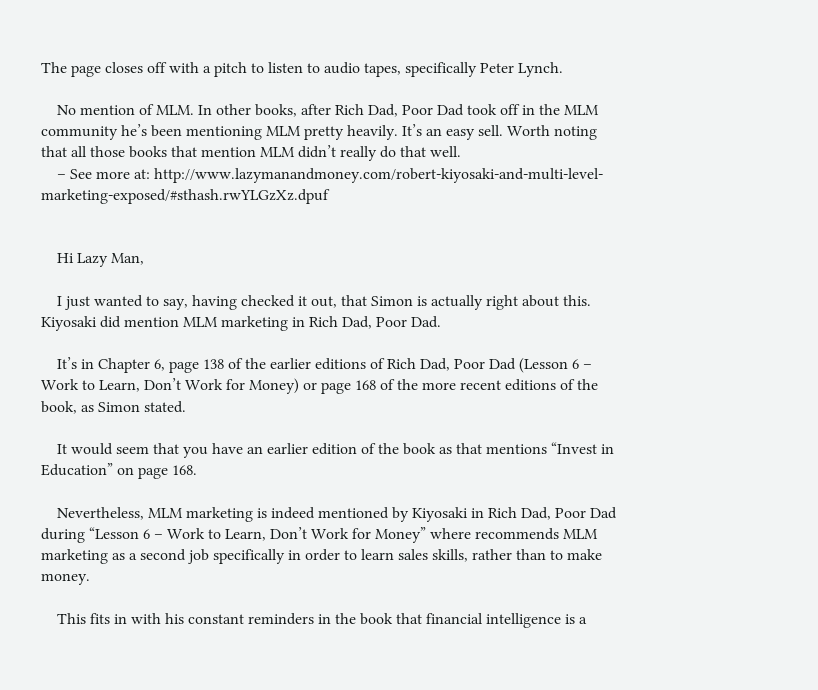The page closes off with a pitch to listen to audio tapes, specifically Peter Lynch.

    No mention of MLM. In other books, after Rich Dad, Poor Dad took off in the MLM community he’s been mentioning MLM pretty heavily. It’s an easy sell. Worth noting that all those books that mention MLM didn’t really do that well.
    – See more at: http://www.lazymanandmoney.com/robert-kiyosaki-and-multi-level-marketing-exposed/#sthash.rwYLGzXz.dpuf


    Hi Lazy Man,

    I just wanted to say, having checked it out, that Simon is actually right about this. Kiyosaki did mention MLM marketing in Rich Dad, Poor Dad.

    It’s in Chapter 6, page 138 of the earlier editions of Rich Dad, Poor Dad (Lesson 6 – Work to Learn, Don’t Work for Money) or page 168 of the more recent editions of the book, as Simon stated.

    It would seem that you have an earlier edition of the book as that mentions “Invest in Education” on page 168.

    Nevertheless, MLM marketing is indeed mentioned by Kiyosaki in Rich Dad, Poor Dad during “Lesson 6 – Work to Learn, Don’t Work for Money” where recommends MLM marketing as a second job specifically in order to learn sales skills, rather than to make money.

    This fits in with his constant reminders in the book that financial intelligence is a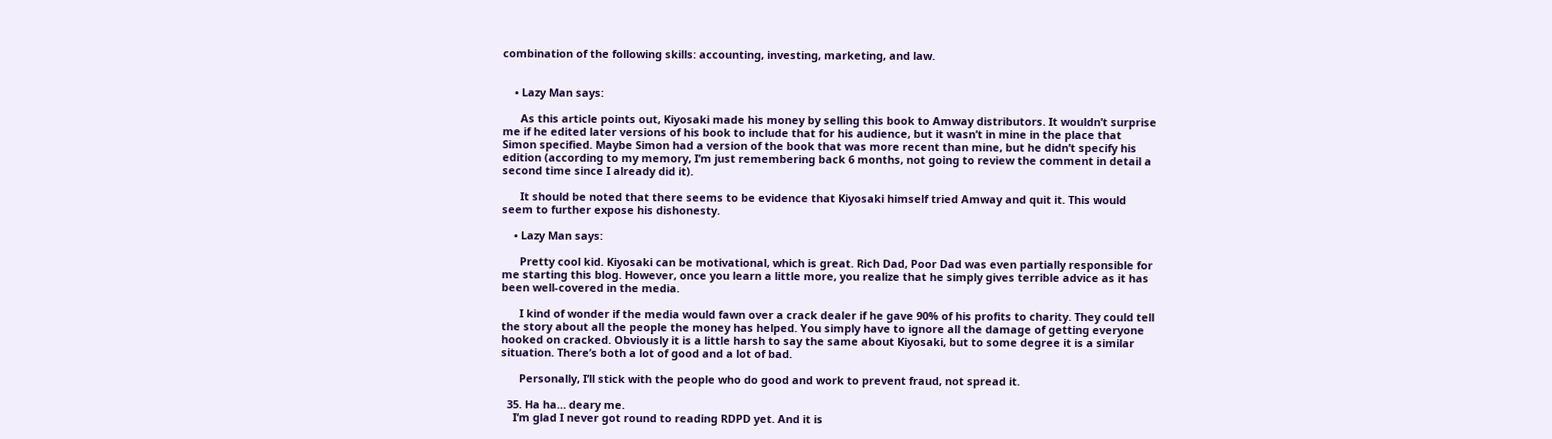combination of the following skills: accounting, investing, marketing, and law.


    • Lazy Man says:

      As this article points out, Kiyosaki made his money by selling this book to Amway distributors. It wouldn’t surprise me if he edited later versions of his book to include that for his audience, but it wasn’t in mine in the place that Simon specified. Maybe Simon had a version of the book that was more recent than mine, but he didn’t specify his edition (according to my memory, I’m just remembering back 6 months, not going to review the comment in detail a second time since I already did it).

      It should be noted that there seems to be evidence that Kiyosaki himself tried Amway and quit it. This would seem to further expose his dishonesty.

    • Lazy Man says:

      Pretty cool kid. Kiyosaki can be motivational, which is great. Rich Dad, Poor Dad was even partially responsible for me starting this blog. However, once you learn a little more, you realize that he simply gives terrible advice as it has been well-covered in the media.

      I kind of wonder if the media would fawn over a crack dealer if he gave 90% of his profits to charity. They could tell the story about all the people the money has helped. You simply have to ignore all the damage of getting everyone hooked on cracked. Obviously it is a little harsh to say the same about Kiyosaki, but to some degree it is a similar situation. There’s both a lot of good and a lot of bad.

      Personally, I’ll stick with the people who do good and work to prevent fraud, not spread it.

  35. Ha ha… deary me.
    I’m glad I never got round to reading RDPD yet. And it is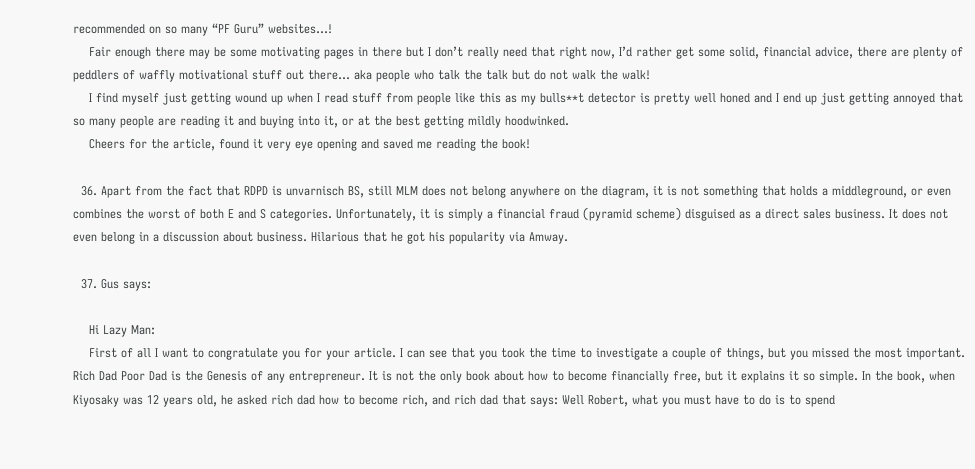recommended on so many “PF Guru” websites…!
    Fair enough there may be some motivating pages in there but I don’t really need that right now, I’d rather get some solid, financial advice, there are plenty of peddlers of waffly motivational stuff out there… aka people who talk the talk but do not walk the walk!
    I find myself just getting wound up when I read stuff from people like this as my bulls**t detector is pretty well honed and I end up just getting annoyed that so many people are reading it and buying into it, or at the best getting mildly hoodwinked.
    Cheers for the article, found it very eye opening and saved me reading the book!

  36. Apart from the fact that RDPD is unvarnisch BS, still MLM does not belong anywhere on the diagram, it is not something that holds a middleground, or even combines the worst of both E and S categories. Unfortunately, it is simply a financial fraud (pyramid scheme) disguised as a direct sales business. It does not even belong in a discussion about business. Hilarious that he got his popularity via Amway.

  37. Gus says:

    Hi Lazy Man:
    First of all I want to congratulate you for your article. I can see that you took the time to investigate a couple of things, but you missed the most important. Rich Dad Poor Dad is the Genesis of any entrepreneur. It is not the only book about how to become financially free, but it explains it so simple. In the book, when Kiyosaky was 12 years old, he asked rich dad how to become rich, and rich dad that says: Well Robert, what you must have to do is to spend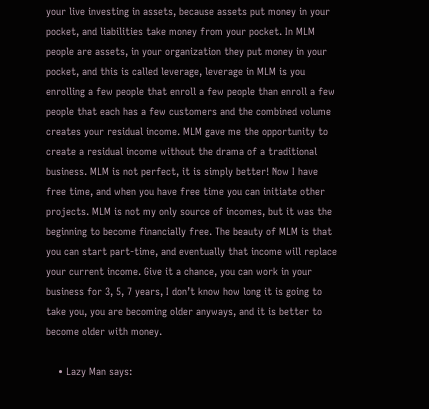your live investing in assets, because assets put money in your pocket, and liabilities take money from your pocket. In MLM people are assets, in your organization they put money in your pocket, and this is called leverage, leverage in MLM is you enrolling a few people that enroll a few people than enroll a few people that each has a few customers and the combined volume creates your residual income. MLM gave me the opportunity to create a residual income without the drama of a traditional business. MLM is not perfect, it is simply better! Now I have free time, and when you have free time you can initiate other projects. MLM is not my only source of incomes, but it was the beginning to become financially free. The beauty of MLM is that you can start part-time, and eventually that income will replace your current income. Give it a chance, you can work in your business for 3, 5, 7 years, I don’t know how long it is going to take you, you are becoming older anyways, and it is better to become older with money.

    • Lazy Man says: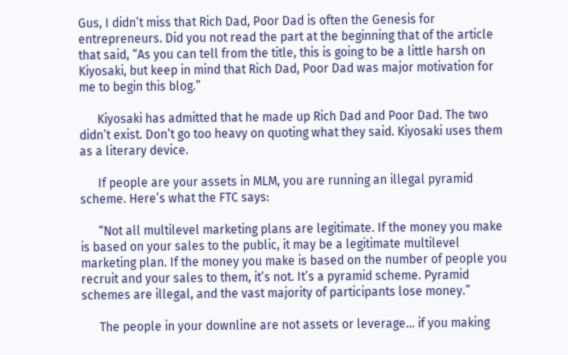Gus, I didn’t miss that Rich Dad, Poor Dad is often the Genesis for entrepreneurs. Did you not read the part at the beginning that of the article that said, “As you can tell from the title, this is going to be a little harsh on Kiyosaki, but keep in mind that Rich Dad, Poor Dad was major motivation for me to begin this blog.”

      Kiyosaki has admitted that he made up Rich Dad and Poor Dad. The two didn’t exist. Don’t go too heavy on quoting what they said. Kiyosaki uses them as a literary device.

      If people are your assets in MLM, you are running an illegal pyramid scheme. Here’s what the FTC says:

      “Not all multilevel marketing plans are legitimate. If the money you make is based on your sales to the public, it may be a legitimate multilevel marketing plan. If the money you make is based on the number of people you recruit and your sales to them, it’s not. It’s a pyramid scheme. Pyramid schemes are illegal, and the vast majority of participants lose money.”

      The people in your downline are not assets or leverage… if you making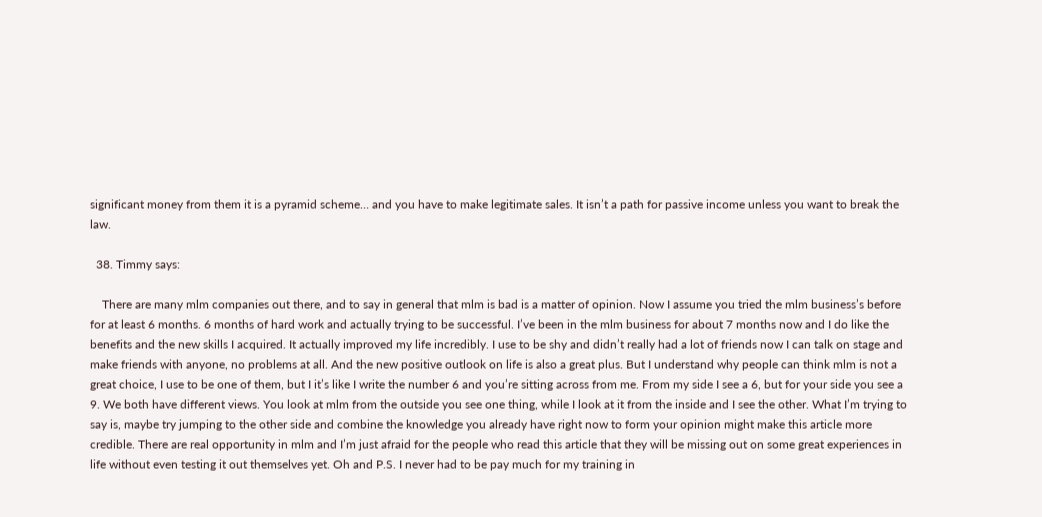significant money from them it is a pyramid scheme… and you have to make legitimate sales. It isn’t a path for passive income unless you want to break the law.

  38. Timmy says:

    There are many mlm companies out there, and to say in general that mlm is bad is a matter of opinion. Now I assume you tried the mlm business’s before for at least 6 months. 6 months of hard work and actually trying to be successful. I’ve been in the mlm business for about 7 months now and I do like the benefits and the new skills I acquired. It actually improved my life incredibly. I use to be shy and didn’t really had a lot of friends now I can talk on stage and make friends with anyone, no problems at all. And the new positive outlook on life is also a great plus. But I understand why people can think mlm is not a great choice, I use to be one of them, but I it’s like I write the number 6 and you’re sitting across from me. From my side I see a 6, but for your side you see a 9. We both have different views. You look at mlm from the outside you see one thing, while I look at it from the inside and I see the other. What I’m trying to say is, maybe try jumping to the other side and combine the knowledge you already have right now to form your opinion might make this article more credible. There are real opportunity in mlm and I’m just afraid for the people who read this article that they will be missing out on some great experiences in life without even testing it out themselves yet. Oh and P.S. I never had to be pay much for my training in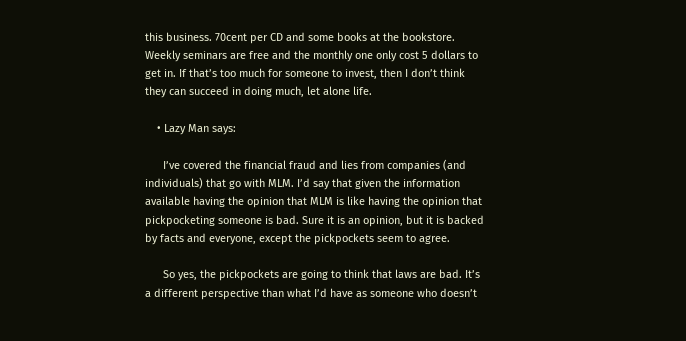this business. 70cent per CD and some books at the bookstore. Weekly seminars are free and the monthly one only cost 5 dollars to get in. If that’s too much for someone to invest, then I don’t think they can succeed in doing much, let alone life.

    • Lazy Man says:

      I’ve covered the financial fraud and lies from companies (and individuals) that go with MLM. I’d say that given the information available having the opinion that MLM is like having the opinion that pickpocketing someone is bad. Sure it is an opinion, but it is backed by facts and everyone, except the pickpockets seem to agree.

      So yes, the pickpockets are going to think that laws are bad. It’s a different perspective than what I’d have as someone who doesn’t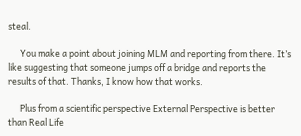steal.

      You make a point about joining MLM and reporting from there. It’s like suggesting that someone jumps off a bridge and reports the results of that. Thanks, I know how that works.

      Plus from a scientific perspective External Perspective is better than Real Life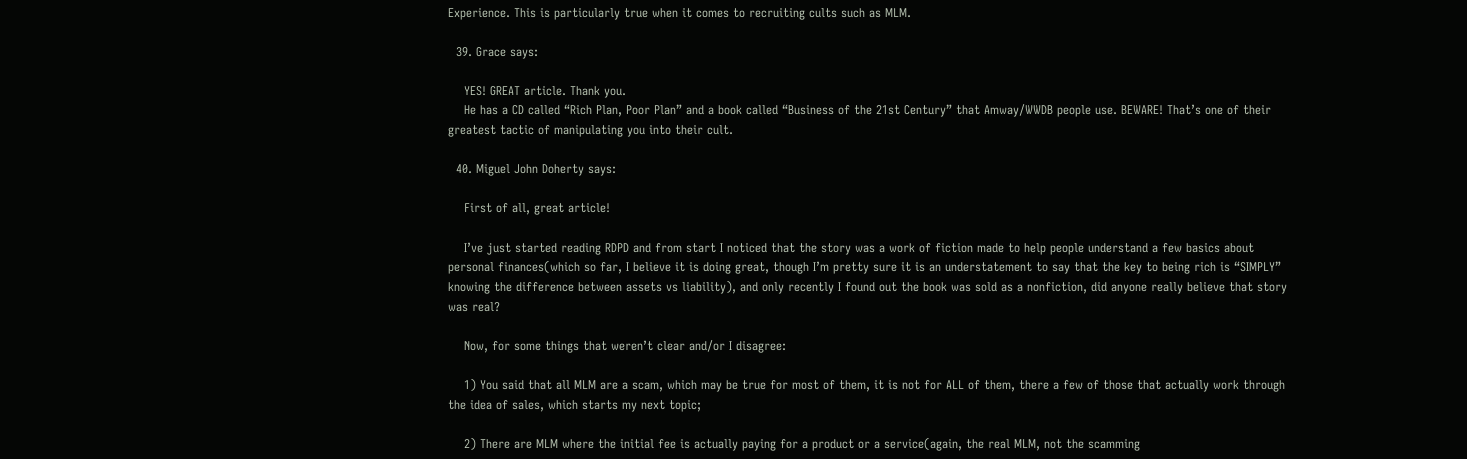Experience. This is particularly true when it comes to recruiting cults such as MLM.

  39. Grace says:

    YES! GREAT article. Thank you.
    He has a CD called “Rich Plan, Poor Plan” and a book called “Business of the 21st Century” that Amway/WWDB people use. BEWARE! That’s one of their greatest tactic of manipulating you into their cult.

  40. Miguel John Doherty says:

    First of all, great article!

    I’ve just started reading RDPD and from start I noticed that the story was a work of fiction made to help people understand a few basics about personal finances(which so far, I believe it is doing great, though I’m pretty sure it is an understatement to say that the key to being rich is “SIMPLY” knowing the difference between assets vs liability), and only recently I found out the book was sold as a nonfiction, did anyone really believe that story was real?

    Now, for some things that weren’t clear and/or I disagree:

    1) You said that all MLM are a scam, which may be true for most of them, it is not for ALL of them, there a few of those that actually work through the idea of sales, which starts my next topic;

    2) There are MLM where the initial fee is actually paying for a product or a service(again, the real MLM, not the scamming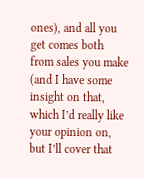ones), and all you get comes both from sales you make (and I have some insight on that, which I’d really like your opinion on, but I’ll cover that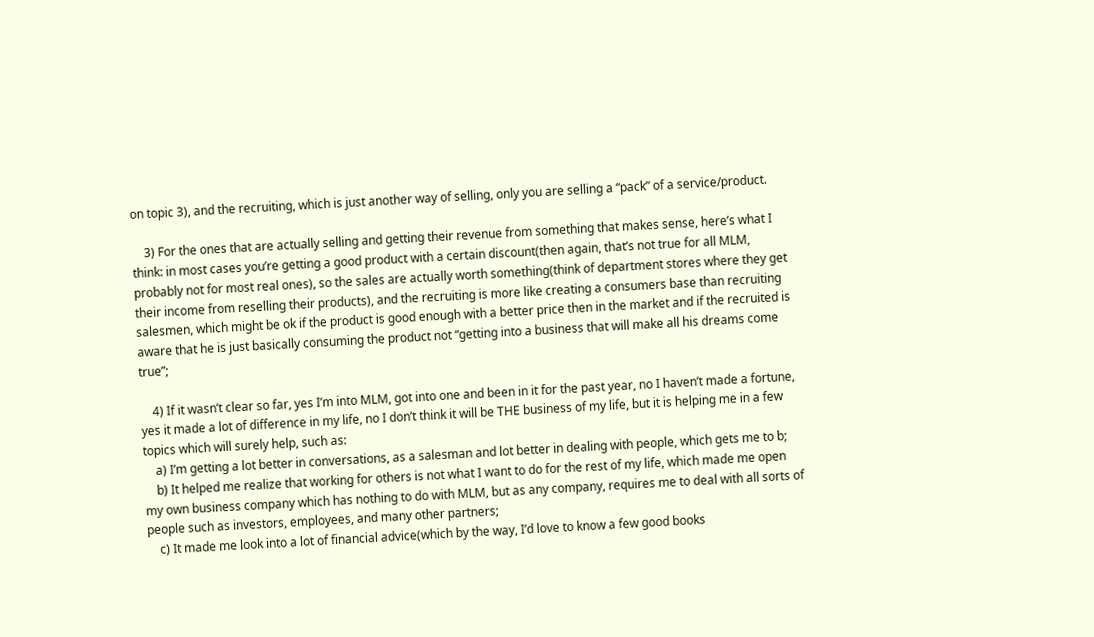on topic 3), and the recruiting, which is just another way of selling, only you are selling a “pack” of a service/product.

    3) For the ones that are actually selling and getting their revenue from something that makes sense, here’s what I think: in most cases you’re getting a good product with a certain discount(then again, that’s not true for all MLM, probably not for most real ones), so the sales are actually worth something(think of department stores where they get their income from reselling their products), and the recruiting is more like creating a consumers base than recruiting salesmen, which might be ok if the product is good enough with a better price then in the market and if the recruited is aware that he is just basically consuming the product not “getting into a business that will make all his dreams come true”;

    4) If it wasn’t clear so far, yes I’m into MLM, got into one and been in it for the past year, no I haven’t made a fortune, yes it made a lot of difference in my life, no I don’t think it will be THE business of my life, but it is helping me in a few topics which will surely help, such as:
    a) I’m getting a lot better in conversations, as a salesman and lot better in dealing with people, which gets me to b;
    b) It helped me realize that working for others is not what I want to do for the rest of my life, which made me open my own business company which has nothing to do with MLM, but as any company, requires me to deal with all sorts of people such as investors, employees, and many other partners;
    c) It made me look into a lot of financial advice(which by the way, I’d love to know a few good books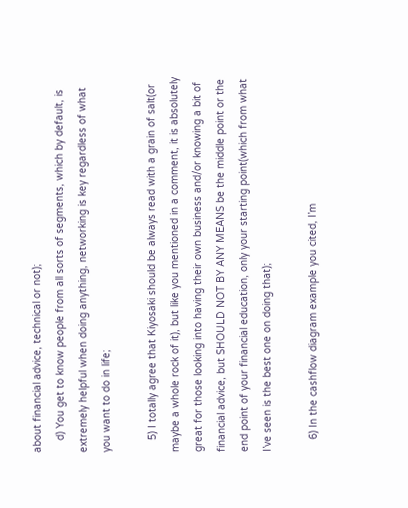about financial advice, technical or not);
    d) You get to know people from all sorts of segments, which by default, is extremely helpful when doing anything, networking is key regardless of what you want to do in life;

    5) I totally agree that Kiyosaki should be always read with a grain of salt(or maybe a whole rock of it), but like you mentioned in a comment, it is absolutely great for those looking into having their own business and/or knowing a bit of financial advice, but SHOULD NOT BY ANY MEANS be the middle point or the end point of your financial education, only your starting point(which from what I’ve seen is the best one on doing that);

    6) In the cashflow diagram example you cited, I’m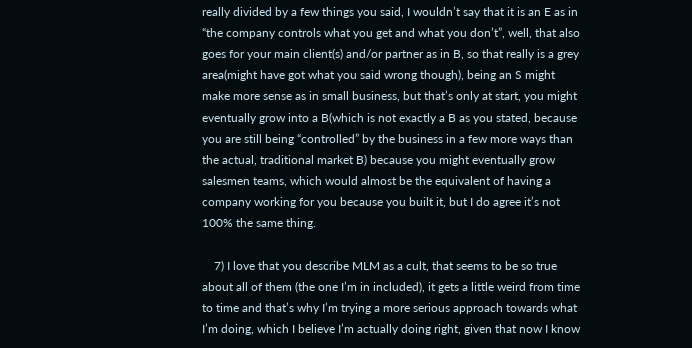really divided by a few things you said, I wouldn’t say that it is an E as in “the company controls what you get and what you don’t”, well, that also goes for your main client(s) and/or partner as in B, so that really is a grey area(might have got what you said wrong though), being an S might make more sense as in small business, but that’s only at start, you might eventually grow into a B(which is not exactly a B as you stated, because you are still being “controlled” by the business in a few more ways than the actual, traditional market B) because you might eventually grow salesmen teams, which would almost be the equivalent of having a company working for you because you built it, but I do agree it’s not 100% the same thing.

    7) I love that you describe MLM as a cult, that seems to be so true about all of them (the one I’m in included), it gets a little weird from time to time and that’s why I’m trying a more serious approach towards what I’m doing, which I believe I’m actually doing right, given that now I know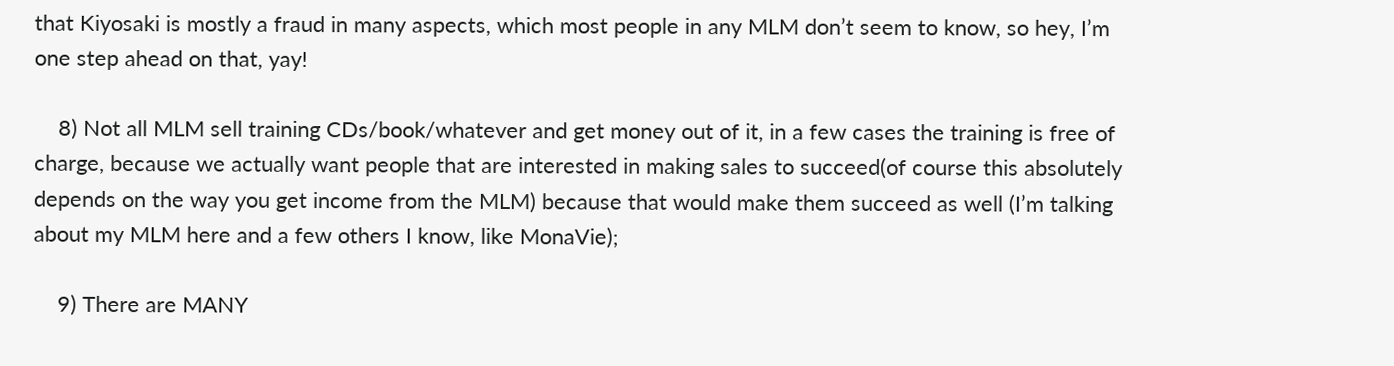that Kiyosaki is mostly a fraud in many aspects, which most people in any MLM don’t seem to know, so hey, I’m one step ahead on that, yay!

    8) Not all MLM sell training CDs/book/whatever and get money out of it, in a few cases the training is free of charge, because we actually want people that are interested in making sales to succeed(of course this absolutely depends on the way you get income from the MLM) because that would make them succeed as well (I’m talking about my MLM here and a few others I know, like MonaVie);

    9) There are MANY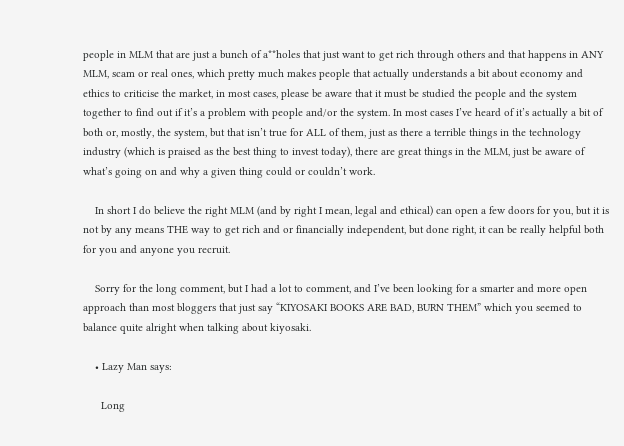people in MLM that are just a bunch of a**holes that just want to get rich through others and that happens in ANY MLM, scam or real ones, which pretty much makes people that actually understands a bit about economy and ethics to criticise the market, in most cases, please be aware that it must be studied the people and the system together to find out if it’s a problem with people and/or the system. In most cases I’ve heard of it’s actually a bit of both or, mostly, the system, but that isn’t true for ALL of them, just as there a terrible things in the technology industry (which is praised as the best thing to invest today), there are great things in the MLM, just be aware of what’s going on and why a given thing could or couldn’t work.

    In short I do believe the right MLM (and by right I mean, legal and ethical) can open a few doors for you, but it is not by any means THE way to get rich and or financially independent, but done right, it can be really helpful both for you and anyone you recruit.

    Sorry for the long comment, but I had a lot to comment, and I’ve been looking for a smarter and more open approach than most bloggers that just say “KIYOSAKI BOOKS ARE BAD, BURN THEM” which you seemed to balance quite alright when talking about kiyosaki.

    • Lazy Man says:

      Long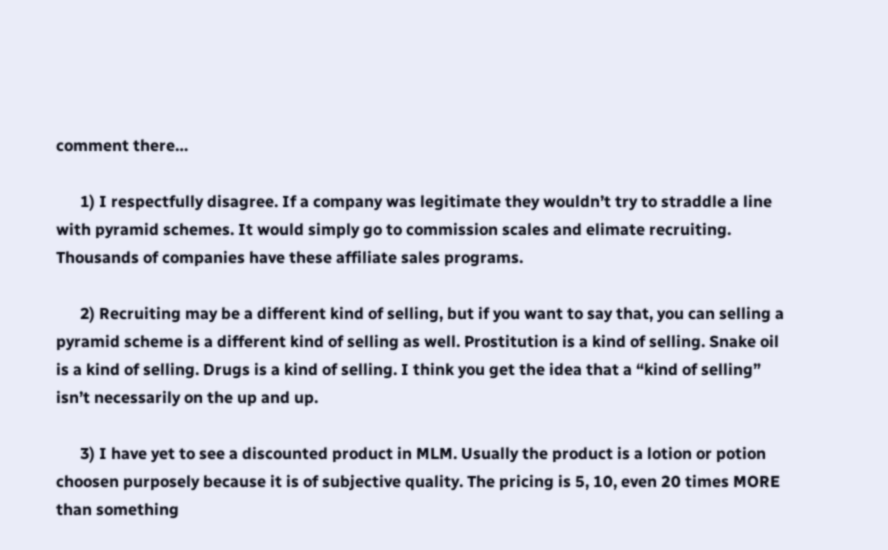comment there…

      1) I respectfully disagree. If a company was legitimate they wouldn’t try to straddle a line with pyramid schemes. It would simply go to commission scales and elimate recruiting. Thousands of companies have these affiliate sales programs.

      2) Recruiting may be a different kind of selling, but if you want to say that, you can selling a pyramid scheme is a different kind of selling as well. Prostitution is a kind of selling. Snake oil is a kind of selling. Drugs is a kind of selling. I think you get the idea that a “kind of selling” isn’t necessarily on the up and up.

      3) I have yet to see a discounted product in MLM. Usually the product is a lotion or potion choosen purposely because it is of subjective quality. The pricing is 5, 10, even 20 times MORE than something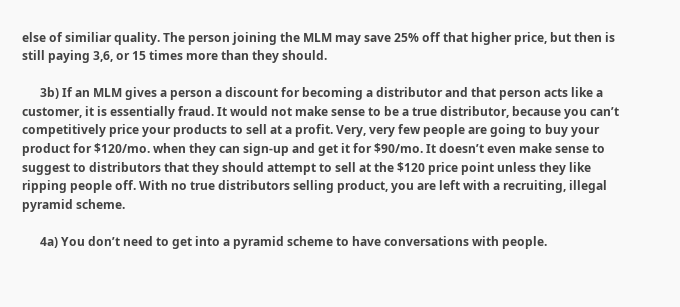else of similiar quality. The person joining the MLM may save 25% off that higher price, but then is still paying 3,6, or 15 times more than they should.

      3b) If an MLM gives a person a discount for becoming a distributor and that person acts like a customer, it is essentially fraud. It would not make sense to be a true distributor, because you can’t competitively price your products to sell at a profit. Very, very few people are going to buy your product for $120/mo. when they can sign-up and get it for $90/mo. It doesn’t even make sense to suggest to distributors that they should attempt to sell at the $120 price point unless they like ripping people off. With no true distributors selling product, you are left with a recruiting, illegal pyramid scheme.

      4a) You don’t need to get into a pyramid scheme to have conversations with people.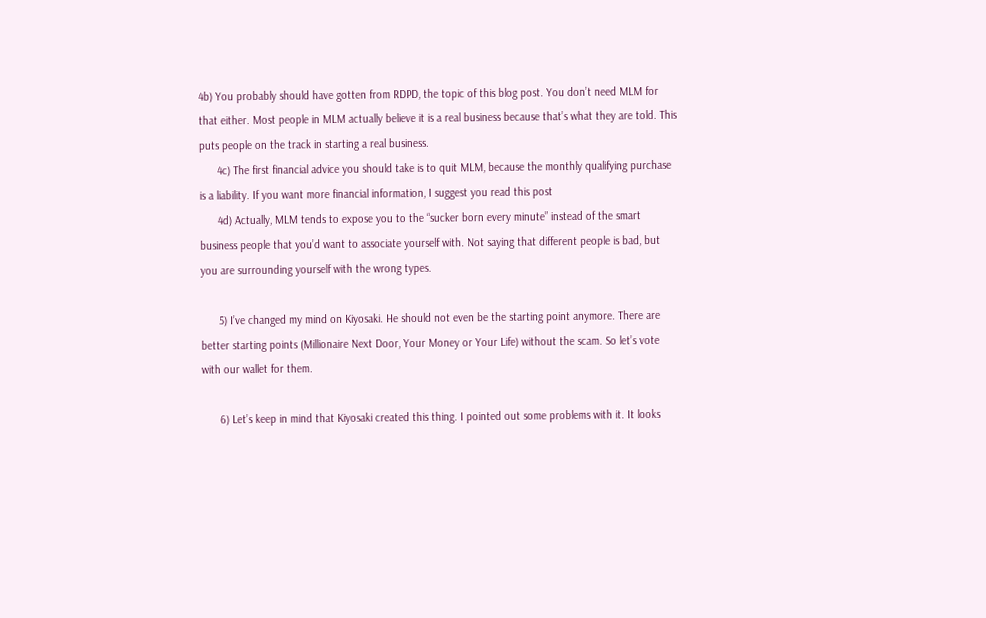4b) You probably should have gotten from RDPD, the topic of this blog post. You don’t need MLM for that either. Most people in MLM actually believe it is a real business because that’s what they are told. This puts people on the track in starting a real business.
      4c) The first financial advice you should take is to quit MLM, because the monthly qualifying purchase is a liability. If you want more financial information, I suggest you read this post
      4d) Actually, MLM tends to expose you to the “sucker born every minute” instead of the smart business people that you’d want to associate yourself with. Not saying that different people is bad, but you are surrounding yourself with the wrong types.

      5) I’ve changed my mind on Kiyosaki. He should not even be the starting point anymore. There are better starting points (Millionaire Next Door, Your Money or Your Life) without the scam. So let’s vote with our wallet for them.

      6) Let’s keep in mind that Kiyosaki created this thing. I pointed out some problems with it. It looks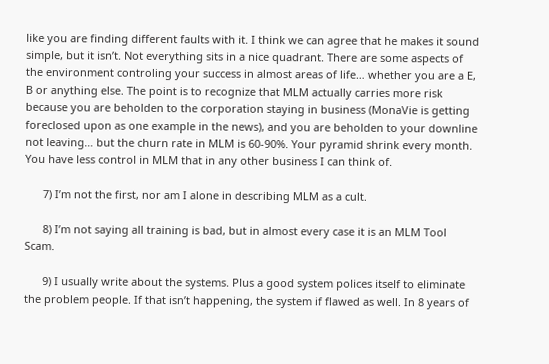like you are finding different faults with it. I think we can agree that he makes it sound simple, but it isn’t. Not everything sits in a nice quadrant. There are some aspects of the environment controling your success in almost areas of life… whether you are a E, B or anything else. The point is to recognize that MLM actually carries more risk because you are beholden to the corporation staying in business (MonaVie is getting foreclosed upon as one example in the news), and you are beholden to your downline not leaving… but the churn rate in MLM is 60-90%. Your pyramid shrink every month. You have less control in MLM that in any other business I can think of.

      7) I’m not the first, nor am I alone in describing MLM as a cult.

      8) I’m not saying all training is bad, but in almost every case it is an MLM Tool Scam.

      9) I usually write about the systems. Plus a good system polices itself to eliminate the problem people. If that isn’t happening, the system if flawed as well. In 8 years of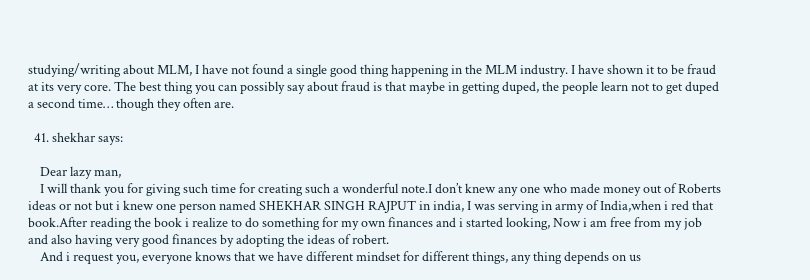studying/writing about MLM, I have not found a single good thing happening in the MLM industry. I have shown it to be fraud at its very core. The best thing you can possibly say about fraud is that maybe in getting duped, the people learn not to get duped a second time… though they often are.

  41. shekhar says:

    Dear lazy man,
    I will thank you for giving such time for creating such a wonderful note.I don’t knew any one who made money out of Roberts ideas or not but i knew one person named SHEKHAR SINGH RAJPUT in india, I was serving in army of India,when i red that book.After reading the book i realize to do something for my own finances and i started looking, Now i am free from my job and also having very good finances by adopting the ideas of robert.
    And i request you, everyone knows that we have different mindset for different things, any thing depends on us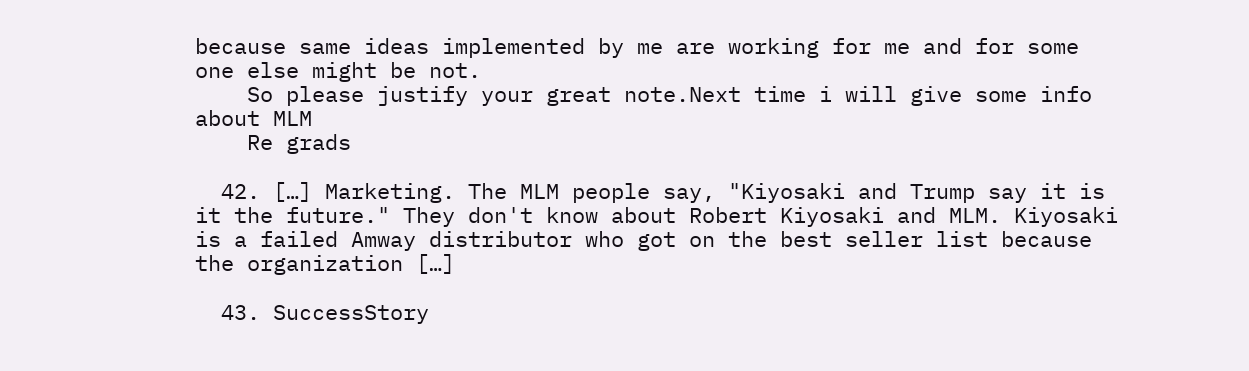because same ideas implemented by me are working for me and for some one else might be not.
    So please justify your great note.Next time i will give some info about MLM
    Re grads

  42. […] Marketing. The MLM people say, "Kiyosaki and Trump say it is it the future." They don't know about Robert Kiyosaki and MLM. Kiyosaki is a failed Amway distributor who got on the best seller list because the organization […]

  43. SuccessStory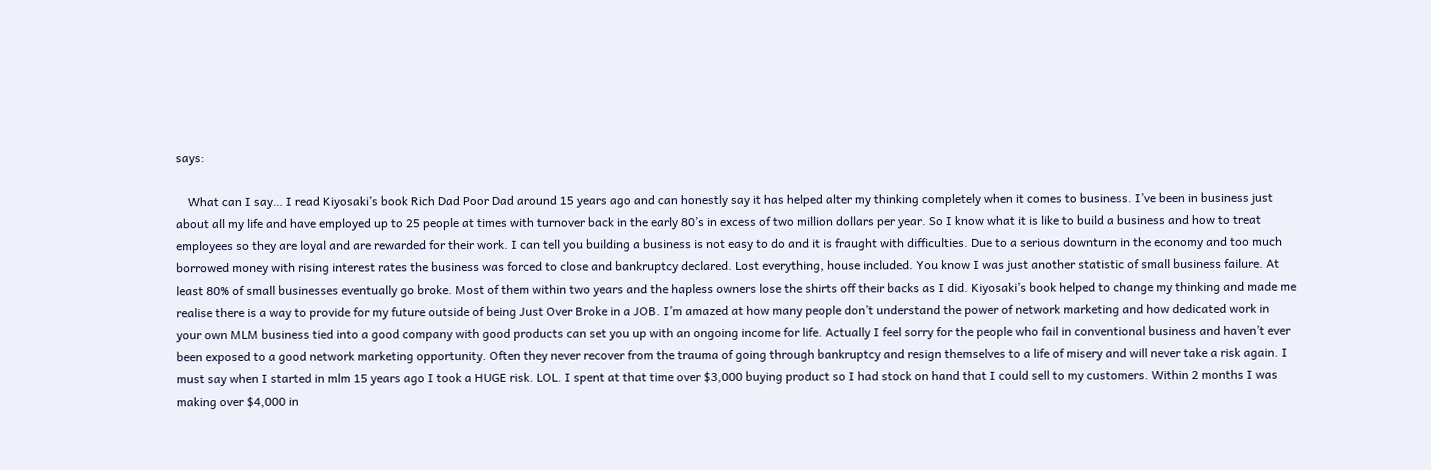says:

    What can I say… I read Kiyosaki’s book Rich Dad Poor Dad around 15 years ago and can honestly say it has helped alter my thinking completely when it comes to business. I’ve been in business just about all my life and have employed up to 25 people at times with turnover back in the early 80’s in excess of two million dollars per year. So I know what it is like to build a business and how to treat employees so they are loyal and are rewarded for their work. I can tell you building a business is not easy to do and it is fraught with difficulties. Due to a serious downturn in the economy and too much borrowed money with rising interest rates the business was forced to close and bankruptcy declared. Lost everything, house included. You know I was just another statistic of small business failure. At least 80% of small businesses eventually go broke. Most of them within two years and the hapless owners lose the shirts off their backs as I did. Kiyosaki’s book helped to change my thinking and made me realise there is a way to provide for my future outside of being Just Over Broke in a JOB. I’m amazed at how many people don’t understand the power of network marketing and how dedicated work in your own MLM business tied into a good company with good products can set you up with an ongoing income for life. Actually I feel sorry for the people who fail in conventional business and haven’t ever been exposed to a good network marketing opportunity. Often they never recover from the trauma of going through bankruptcy and resign themselves to a life of misery and will never take a risk again. I must say when I started in mlm 15 years ago I took a HUGE risk. LOL. I spent at that time over $3,000 buying product so I had stock on hand that I could sell to my customers. Within 2 months I was making over $4,000 in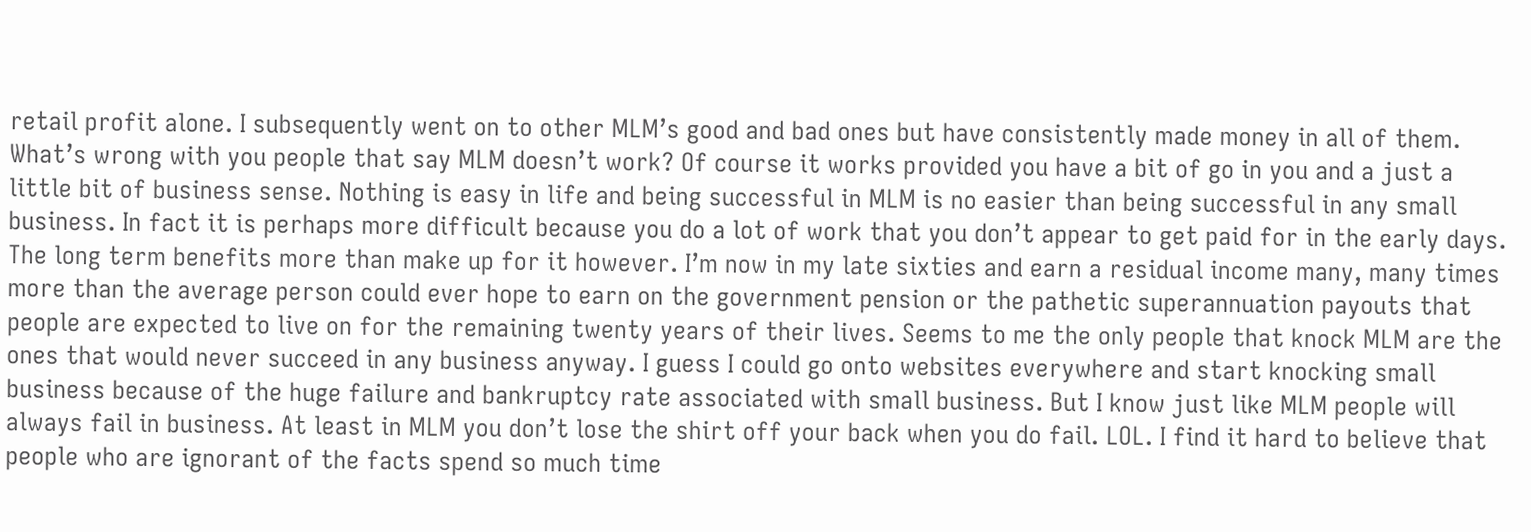retail profit alone. I subsequently went on to other MLM’s good and bad ones but have consistently made money in all of them. What’s wrong with you people that say MLM doesn’t work? Of course it works provided you have a bit of go in you and a just a little bit of business sense. Nothing is easy in life and being successful in MLM is no easier than being successful in any small business. In fact it is perhaps more difficult because you do a lot of work that you don’t appear to get paid for in the early days. The long term benefits more than make up for it however. I’m now in my late sixties and earn a residual income many, many times more than the average person could ever hope to earn on the government pension or the pathetic superannuation payouts that people are expected to live on for the remaining twenty years of their lives. Seems to me the only people that knock MLM are the ones that would never succeed in any business anyway. I guess I could go onto websites everywhere and start knocking small business because of the huge failure and bankruptcy rate associated with small business. But I know just like MLM people will always fail in business. At least in MLM you don’t lose the shirt off your back when you do fail. LOL. I find it hard to believe that people who are ignorant of the facts spend so much time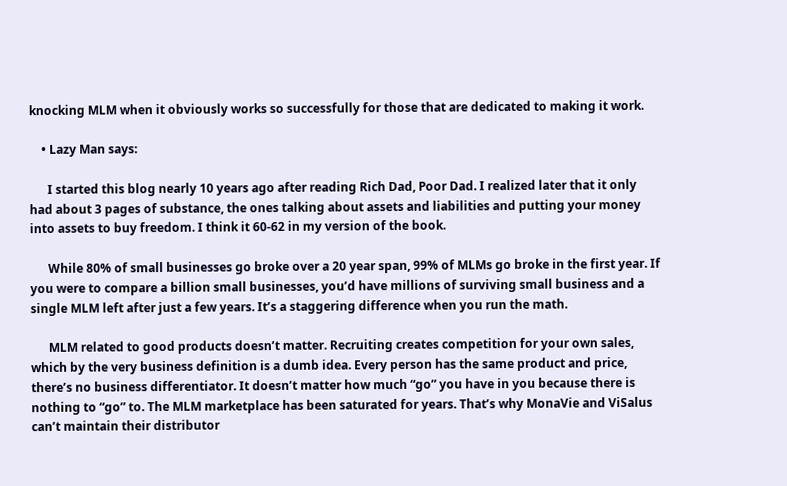knocking MLM when it obviously works so successfully for those that are dedicated to making it work.

    • Lazy Man says:

      I started this blog nearly 10 years ago after reading Rich Dad, Poor Dad. I realized later that it only had about 3 pages of substance, the ones talking about assets and liabilities and putting your money into assets to buy freedom. I think it 60-62 in my version of the book.

      While 80% of small businesses go broke over a 20 year span, 99% of MLMs go broke in the first year. If you were to compare a billion small businesses, you’d have millions of surviving small business and a single MLM left after just a few years. It’s a staggering difference when you run the math.

      MLM related to good products doesn’t matter. Recruiting creates competition for your own sales, which by the very business definition is a dumb idea. Every person has the same product and price, there’s no business differentiator. It doesn’t matter how much “go” you have in you because there is nothing to “go” to. The MLM marketplace has been saturated for years. That’s why MonaVie and ViSalus can’t maintain their distributor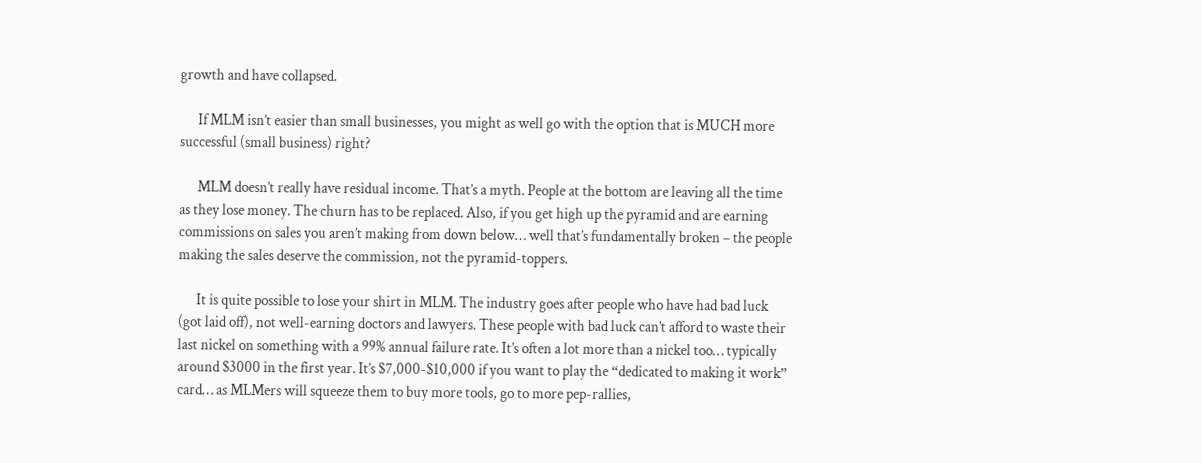growth and have collapsed.

      If MLM isn’t easier than small businesses, you might as well go with the option that is MUCH more successful (small business) right?

      MLM doesn’t really have residual income. That’s a myth. People at the bottom are leaving all the time as they lose money. The churn has to be replaced. Also, if you get high up the pyramid and are earning commissions on sales you aren’t making from down below… well that’s fundamentally broken – the people making the sales deserve the commission, not the pyramid-toppers.

      It is quite possible to lose your shirt in MLM. The industry goes after people who have had bad luck (got laid off), not well-earning doctors and lawyers. These people with bad luck can’t afford to waste their last nickel on something with a 99% annual failure rate. It’s often a lot more than a nickel too… typically around $3000 in the first year. It’s $7,000-$10,000 if you want to play the “dedicated to making it work” card… as MLMers will squeeze them to buy more tools, go to more pep-rallies,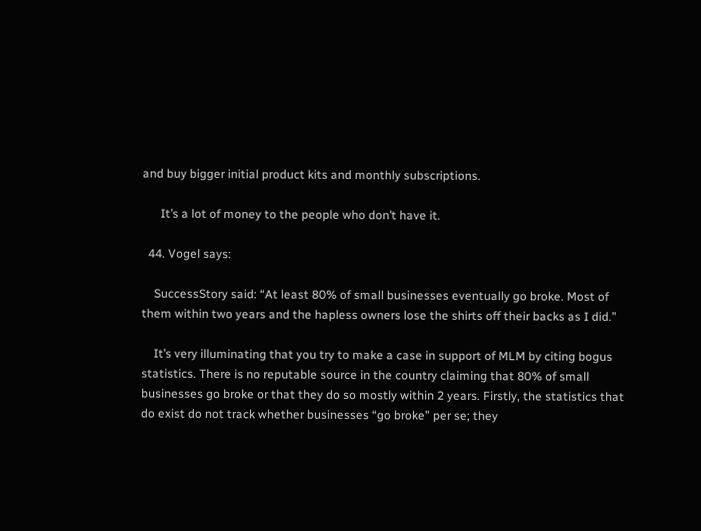and buy bigger initial product kits and monthly subscriptions.

      It’s a lot of money to the people who don’t have it.

  44. Vogel says:

    SuccessStory said: “At least 80% of small businesses eventually go broke. Most of them within two years and the hapless owners lose the shirts off their backs as I did.”

    It’s very illuminating that you try to make a case in support of MLM by citing bogus statistics. There is no reputable source in the country claiming that 80% of small businesses go broke or that they do so mostly within 2 years. Firstly, the statistics that do exist do not track whether businesses “go broke” per se; they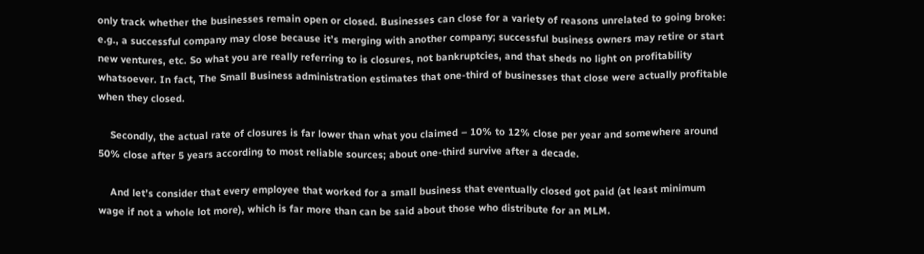only track whether the businesses remain open or closed. Businesses can close for a variety of reasons unrelated to going broke: e.g., a successful company may close because it’s merging with another company; successful business owners may retire or start new ventures, etc. So what you are really referring to is closures, not bankruptcies, and that sheds no light on profitability whatsoever. In fact, The Small Business administration estimates that one-third of businesses that close were actually profitable when they closed.

    Secondly, the actual rate of closures is far lower than what you claimed – 10% to 12% close per year and somewhere around 50% close after 5 years according to most reliable sources; about one-third survive after a decade.

    And let’s consider that every employee that worked for a small business that eventually closed got paid (at least minimum wage if not a whole lot more), which is far more than can be said about those who distribute for an MLM.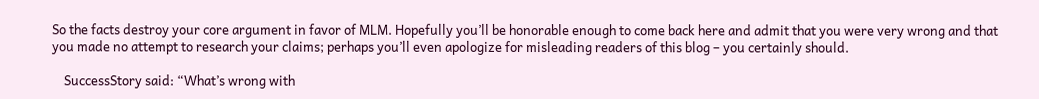So the facts destroy your core argument in favor of MLM. Hopefully you’ll be honorable enough to come back here and admit that you were very wrong and that you made no attempt to research your claims; perhaps you’ll even apologize for misleading readers of this blog – you certainly should.

    SuccessStory said: “What’s wrong with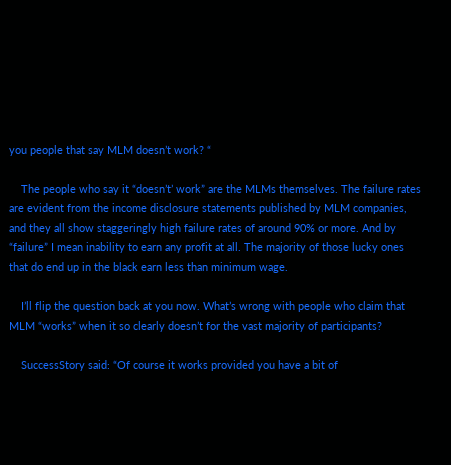you people that say MLM doesn’t work? “

    The people who say it “doesn’t’ work” are the MLMs themselves. The failure rates are evident from the income disclosure statements published by MLM companies, and they all show staggeringly high failure rates of around 90% or more. And by “failure” I mean inability to earn any profit at all. The majority of those lucky ones that do end up in the black earn less than minimum wage.

    I’ll flip the question back at you now. What’s wrong with people who claim that MLM “works” when it so clearly doesn’t for the vast majority of participants?

    SuccessStory said: “Of course it works provided you have a bit of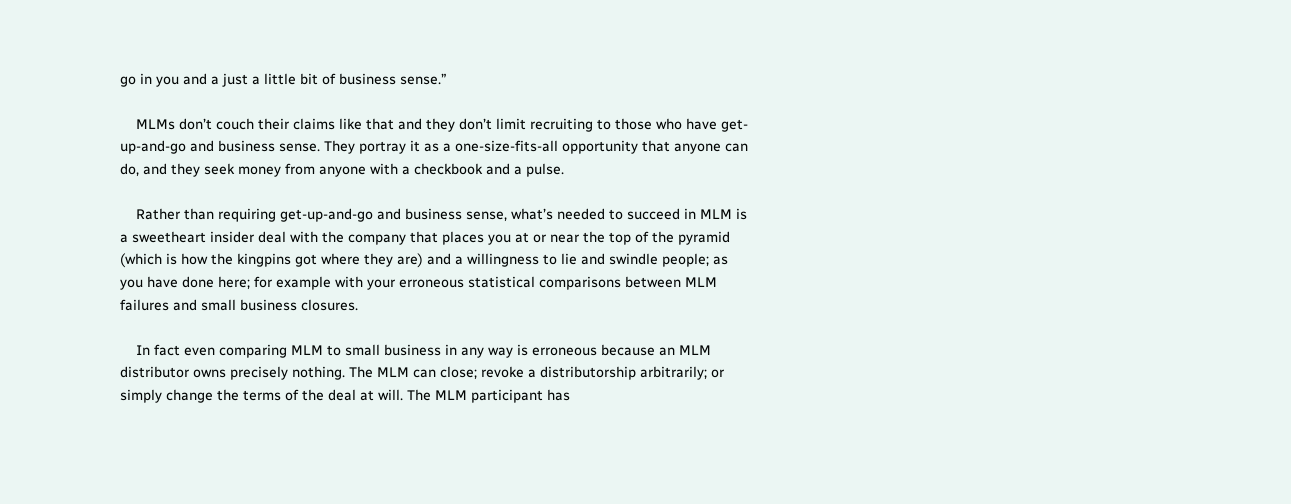go in you and a just a little bit of business sense.”

    MLMs don’t couch their claims like that and they don’t limit recruiting to those who have get-up-and-go and business sense. They portray it as a one-size-fits-all opportunity that anyone can do, and they seek money from anyone with a checkbook and a pulse.

    Rather than requiring get-up-and-go and business sense, what’s needed to succeed in MLM is a sweetheart insider deal with the company that places you at or near the top of the pyramid (which is how the kingpins got where they are) and a willingness to lie and swindle people; as you have done here; for example with your erroneous statistical comparisons between MLM failures and small business closures.

    In fact even comparing MLM to small business in any way is erroneous because an MLM distributor owns precisely nothing. The MLM can close; revoke a distributorship arbitrarily; or simply change the terms of the deal at will. The MLM participant has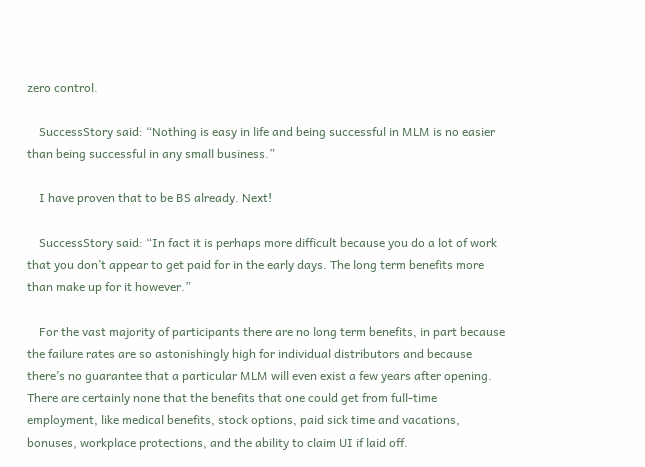zero control.

    SuccessStory said: “Nothing is easy in life and being successful in MLM is no easier than being successful in any small business.”

    I have proven that to be BS already. Next!

    SuccessStory said: “In fact it is perhaps more difficult because you do a lot of work that you don’t appear to get paid for in the early days. The long term benefits more than make up for it however.”

    For the vast majority of participants there are no long term benefits, in part because the failure rates are so astonishingly high for individual distributors and because there’s no guarantee that a particular MLM will even exist a few years after opening. There are certainly none that the benefits that one could get from full-time employment, like medical benefits, stock options, paid sick time and vacations, bonuses, workplace protections, and the ability to claim UI if laid off.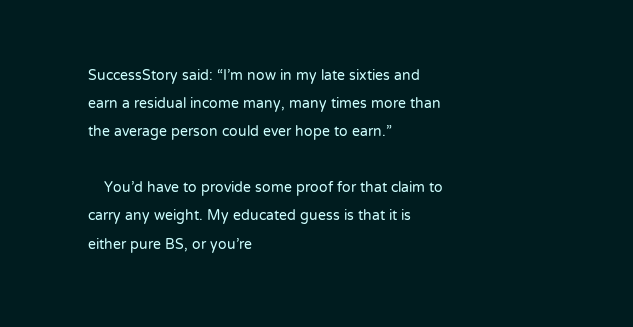SuccessStory said: “I’m now in my late sixties and earn a residual income many, many times more than the average person could ever hope to earn.”

    You’d have to provide some proof for that claim to carry any weight. My educated guess is that it is either pure BS, or you’re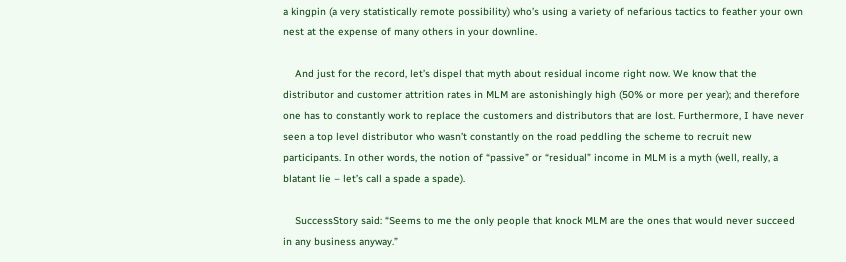a kingpin (a very statistically remote possibility) who’s using a variety of nefarious tactics to feather your own nest at the expense of many others in your downline.

    And just for the record, let’s dispel that myth about residual income right now. We know that the distributor and customer attrition rates in MLM are astonishingly high (50% or more per year); and therefore one has to constantly work to replace the customers and distributors that are lost. Furthermore, I have never seen a top level distributor who wasn’t constantly on the road peddling the scheme to recruit new participants. In other words, the notion of “passive” or “residual” income in MLM is a myth (well, really, a blatant lie – let’s call a spade a spade).

    SuccessStory said: “Seems to me the only people that knock MLM are the ones that would never succeed in any business anyway.”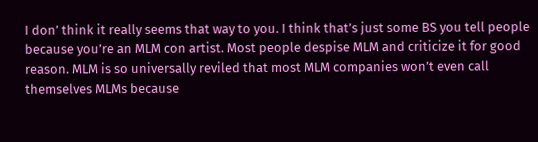I don’ think it really seems that way to you. I think that’s just some BS you tell people because you’re an MLM con artist. Most people despise MLM and criticize it for good reason. MLM is so universally reviled that most MLM companies won’t even call themselves MLMs because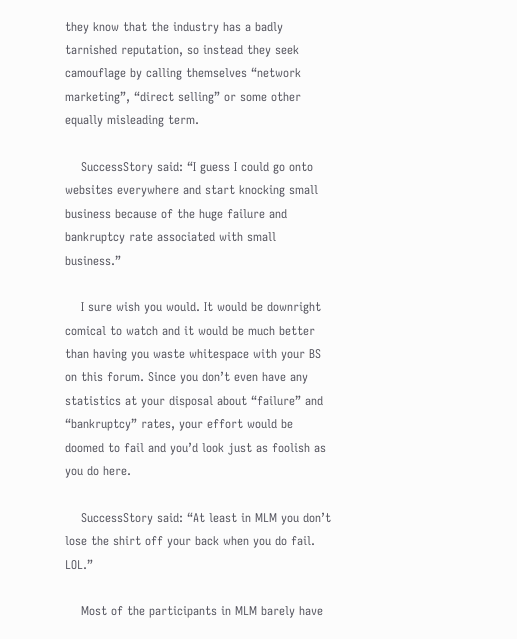they know that the industry has a badly tarnished reputation, so instead they seek camouflage by calling themselves “network marketing”, “direct selling” or some other equally misleading term.

    SuccessStory said: “I guess I could go onto websites everywhere and start knocking small business because of the huge failure and bankruptcy rate associated with small business.”

    I sure wish you would. It would be downright comical to watch and it would be much better than having you waste whitespace with your BS on this forum. Since you don’t even have any statistics at your disposal about “failure” and “bankruptcy” rates, your effort would be doomed to fail and you’d look just as foolish as you do here.

    SuccessStory said: “At least in MLM you don’t lose the shirt off your back when you do fail. LOL.”

    Most of the participants in MLM barely have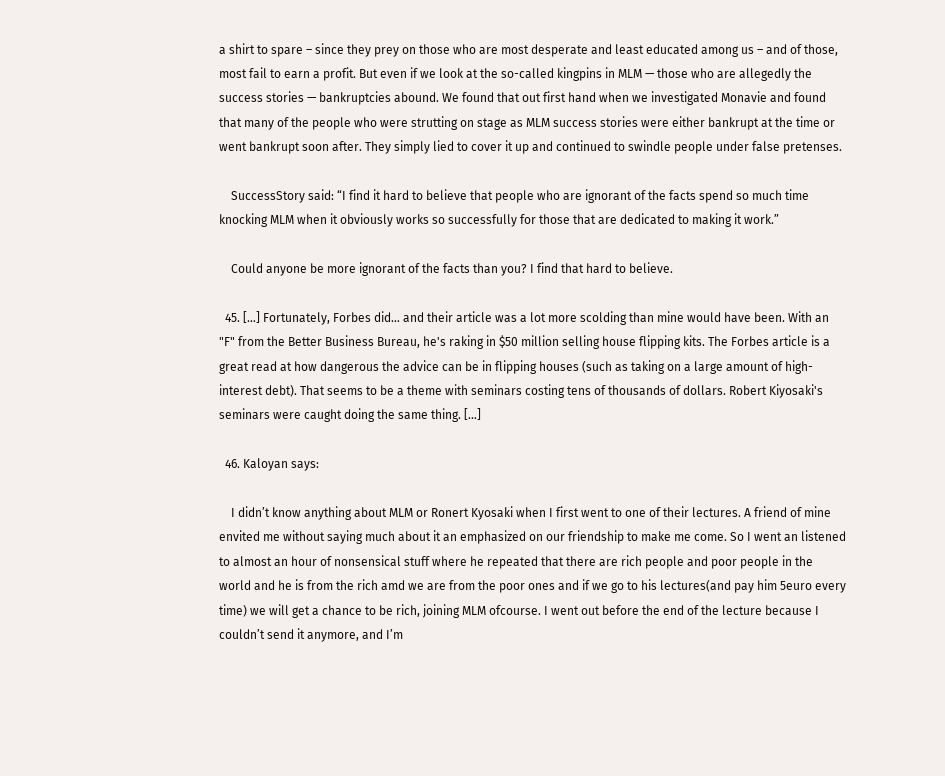a shirt to spare – since they prey on those who are most desperate and least educated among us – and of those, most fail to earn a profit. But even if we look at the so-called kingpins in MLM — those who are allegedly the success stories — bankruptcies abound. We found that out first hand when we investigated Monavie and found that many of the people who were strutting on stage as MLM success stories were either bankrupt at the time or went bankrupt soon after. They simply lied to cover it up and continued to swindle people under false pretenses.

    SuccessStory said: “I find it hard to believe that people who are ignorant of the facts spend so much time knocking MLM when it obviously works so successfully for those that are dedicated to making it work.”

    Could anyone be more ignorant of the facts than you? I find that hard to believe.

  45. […] Fortunately, Forbes did… and their article was a lot more scolding than mine would have been. With an "F" from the Better Business Bureau, he's raking in $50 million selling house flipping kits. The Forbes article is a great read at how dangerous the advice can be in flipping houses (such as taking on a large amount of high-interest debt). That seems to be a theme with seminars costing tens of thousands of dollars. Robert Kiyosaki's seminars were caught doing the same thing. […]

  46. Kaloyan says:

    I didn’t know anything about MLM or Ronert Kyosaki when I first went to one of their lectures. A friend of mine envited me without saying much about it an emphasized on our friendship to make me come. So I went an listened to almost an hour of nonsensical stuff where he repeated that there are rich people and poor people in the world and he is from the rich amd we are from the poor ones and if we go to his lectures(and pay him 5euro every time) we will get a chance to be rich, joining MLM ofcourse. I went out before the end of the lecture because I couldn’t send it anymore, and I’m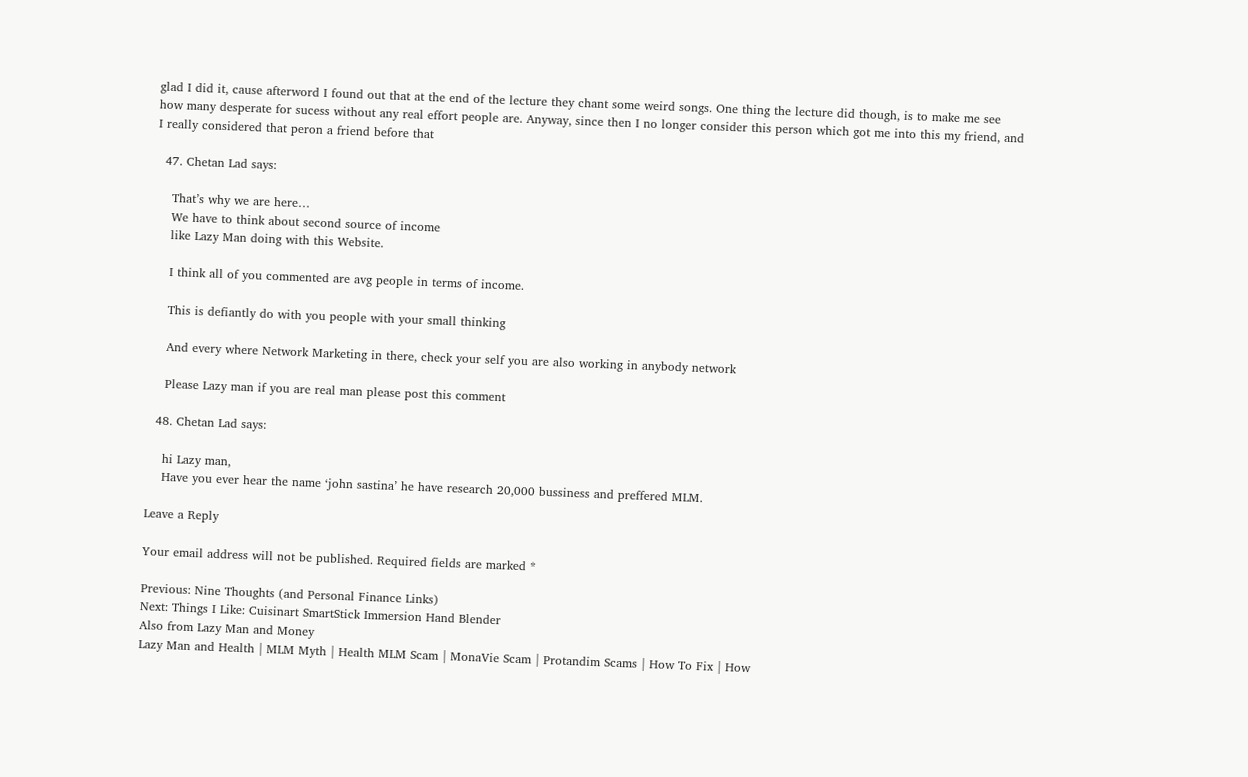glad I did it, cause afterword I found out that at the end of the lecture they chant some weird songs. One thing the lecture did though, is to make me see how many desperate for sucess without any real effort people are. Anyway, since then I no longer consider this person which got me into this my friend, and I really considered that peron a friend before that

  47. Chetan Lad says:

    That’s why we are here…
    We have to think about second source of income
    like Lazy Man doing with this Website.

    I think all of you commented are avg people in terms of income.

    This is defiantly do with you people with your small thinking

    And every where Network Marketing in there, check your self you are also working in anybody network

    Please Lazy man if you are real man please post this comment

  48. Chetan Lad says:

    hi Lazy man,
    Have you ever hear the name ‘john sastina’ he have research 20,000 bussiness and preffered MLM.

Leave a Reply

Your email address will not be published. Required fields are marked *

Previous: Nine Thoughts (and Personal Finance Links)
Next: Things I Like: Cuisinart SmartStick Immersion Hand Blender
Also from Lazy Man and Money
Lazy Man and Health | MLM Myth | Health MLM Scam | MonaVie Scam | Protandim Scams | How To Fix | How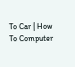To Car | How To Computer